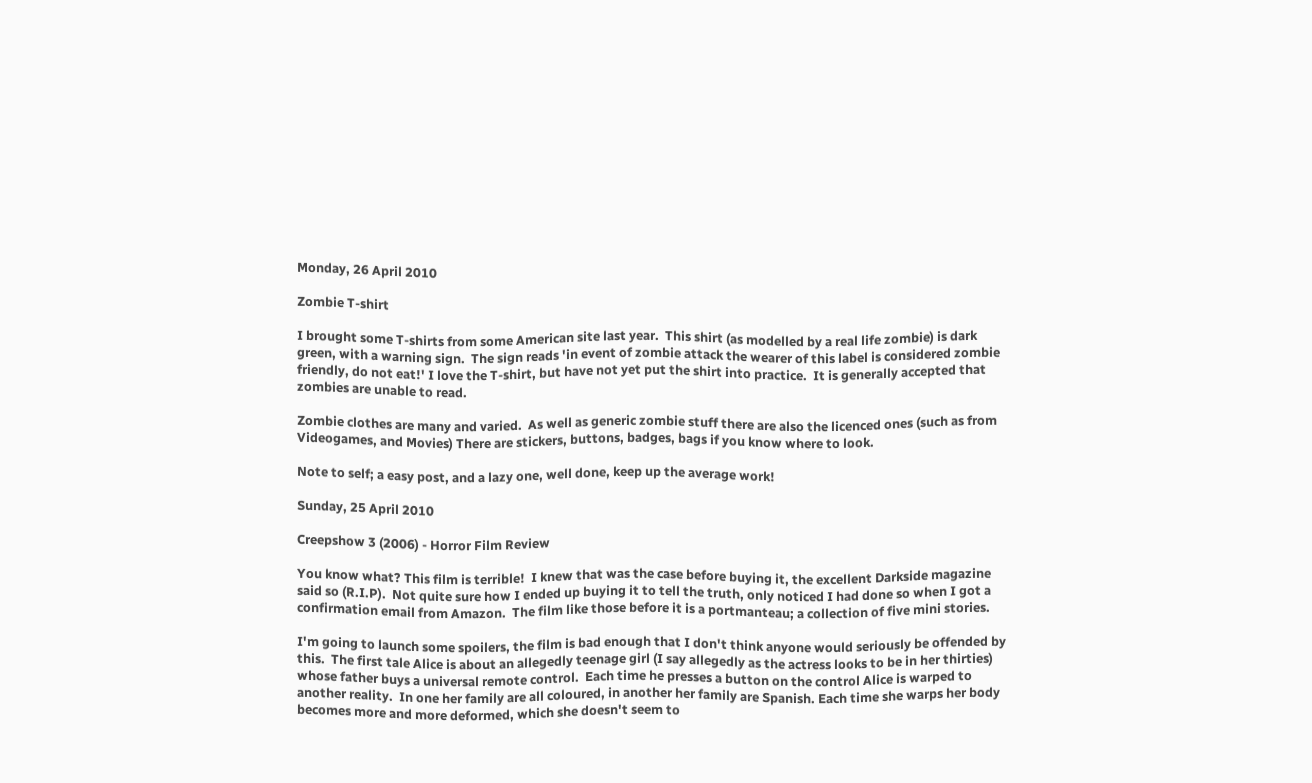Monday, 26 April 2010

Zombie T-shirt

I brought some T-shirts from some American site last year.  This shirt (as modelled by a real life zombie) is dark green, with a warning sign.  The sign reads 'in event of zombie attack the wearer of this label is considered zombie friendly, do not eat!' I love the T-shirt, but have not yet put the shirt into practice.  It is generally accepted that zombies are unable to read.

Zombie clothes are many and varied.  As well as generic zombie stuff there are also the licenced ones (such as from Videogames, and Movies) There are stickers, buttons, badges, bags if you know where to look.

Note to self; a easy post, and a lazy one, well done, keep up the average work!

Sunday, 25 April 2010

Creepshow 3 (2006) - Horror Film Review

You know what? This film is terrible!  I knew that was the case before buying it, the excellent Darkside magazine said so (R.I.P).  Not quite sure how I ended up buying it to tell the truth, only noticed I had done so when I got a confirmation email from Amazon.  The film like those before it is a portmanteau; a collection of five mini stories.

I'm going to launch some spoilers, the film is bad enough that I don't think anyone would seriously be offended by this.  The first tale Alice is about an allegedly teenage girl (I say allegedly as the actress looks to be in her thirties) whose father buys a universal remote control.  Each time he presses a button on the control Alice is warped to another reality.  In one her family are all coloured, in another her family are Spanish. Each time she warps her body becomes more and more deformed, which she doesn't seem to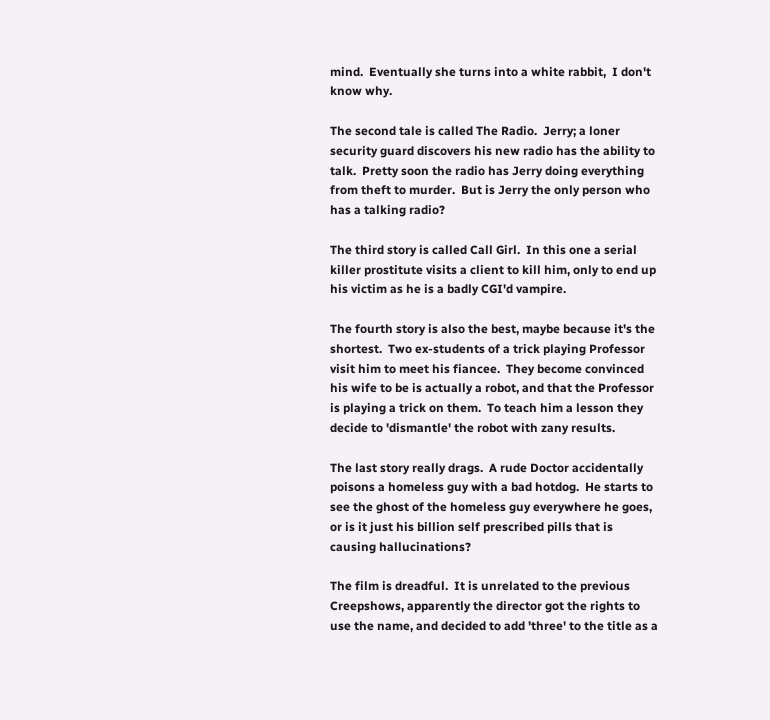mind.  Eventually she turns into a white rabbit,  I don't know why.

The second tale is called The Radio.  Jerry; a loner security guard discovers his new radio has the ability to talk.  Pretty soon the radio has Jerry doing everything from theft to murder.  But is Jerry the only person who has a talking radio?

The third story is called Call Girl.  In this one a serial killer prostitute visits a client to kill him, only to end up his victim as he is a badly CGI'd vampire.

The fourth story is also the best, maybe because it's the shortest.  Two ex-students of a trick playing Professor visit him to meet his fiancee.  They become convinced his wife to be is actually a robot, and that the Professor is playing a trick on them.  To teach him a lesson they decide to 'dismantle' the robot with zany results.

The last story really drags.  A rude Doctor accidentally poisons a homeless guy with a bad hotdog.  He starts to see the ghost of the homeless guy everywhere he goes, or is it just his billion self prescribed pills that is causing hallucinations?

The film is dreadful.  It is unrelated to the previous Creepshows, apparently the director got the rights to use the name, and decided to add 'three' to the title as a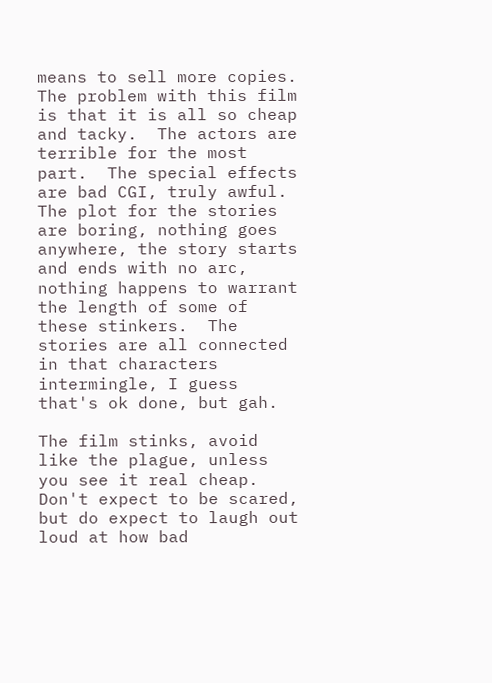means to sell more copies.  The problem with this film is that it is all so cheap and tacky.  The actors are terrible for the most part.  The special effects are bad CGI, truly awful.  The plot for the stories are boring, nothing goes anywhere, the story starts and ends with no arc, nothing happens to warrant the length of some of these stinkers.  The stories are all connected in that characters intermingle, I guess that's ok done, but gah.

The film stinks, avoid like the plague, unless you see it real cheap.  Don't expect to be scared, but do expect to laugh out loud at how bad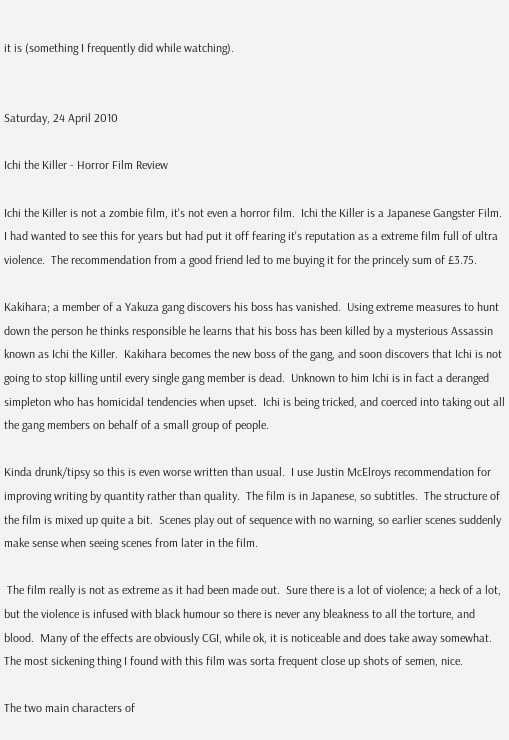it is (something I frequently did while watching).


Saturday, 24 April 2010

Ichi the Killer - Horror Film Review

Ichi the Killer is not a zombie film, it's not even a horror film.  Ichi the Killer is a Japanese Gangster Film.  I had wanted to see this for years but had put it off fearing it's reputation as a extreme film full of ultra violence.  The recommendation from a good friend led to me buying it for the princely sum of £3.75.

Kakihara; a member of a Yakuza gang discovers his boss has vanished.  Using extreme measures to hunt down the person he thinks responsible he learns that his boss has been killed by a mysterious Assassin known as Ichi the Killer.  Kakihara becomes the new boss of the gang, and soon discovers that Ichi is not going to stop killing until every single gang member is dead.  Unknown to him Ichi is in fact a deranged simpleton who has homicidal tendencies when upset.  Ichi is being tricked, and coerced into taking out all the gang members on behalf of a small group of people.

Kinda drunk/tipsy so this is even worse written than usual.  I use Justin McElroys recommendation for improving writing by quantity rather than quality.  The film is in Japanese, so subtitles.  The structure of the film is mixed up quite a bit.  Scenes play out of sequence with no warning, so earlier scenes suddenly make sense when seeing scenes from later in the film.

 The film really is not as extreme as it had been made out.  Sure there is a lot of violence; a heck of a lot, but the violence is infused with black humour so there is never any bleakness to all the torture, and blood.  Many of the effects are obviously CGI, while ok, it is noticeable and does take away somewhat.  The most sickening thing I found with this film was sorta frequent close up shots of semen, nice.

The two main characters of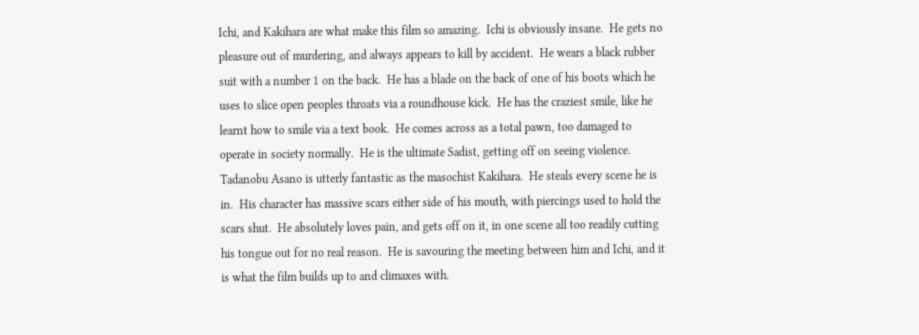Ichi, and Kakihara are what make this film so amazing.  Ichi is obviously insane.  He gets no pleasure out of murdering, and always appears to kill by accident.  He wears a black rubber suit with a number 1 on the back.  He has a blade on the back of one of his boots which he uses to slice open peoples throats via a roundhouse kick.  He has the craziest smile, like he learnt how to smile via a text book.  He comes across as a total pawn, too damaged to operate in society normally.  He is the ultimate Sadist, getting off on seeing violence.  Tadanobu Asano is utterly fantastic as the masochist Kakihara.  He steals every scene he is in.  His character has massive scars either side of his mouth, with piercings used to hold the scars shut.  He absolutely loves pain, and gets off on it, in one scene all too readily cutting his tongue out for no real reason.  He is savouring the meeting between him and Ichi, and it is what the film builds up to and climaxes with.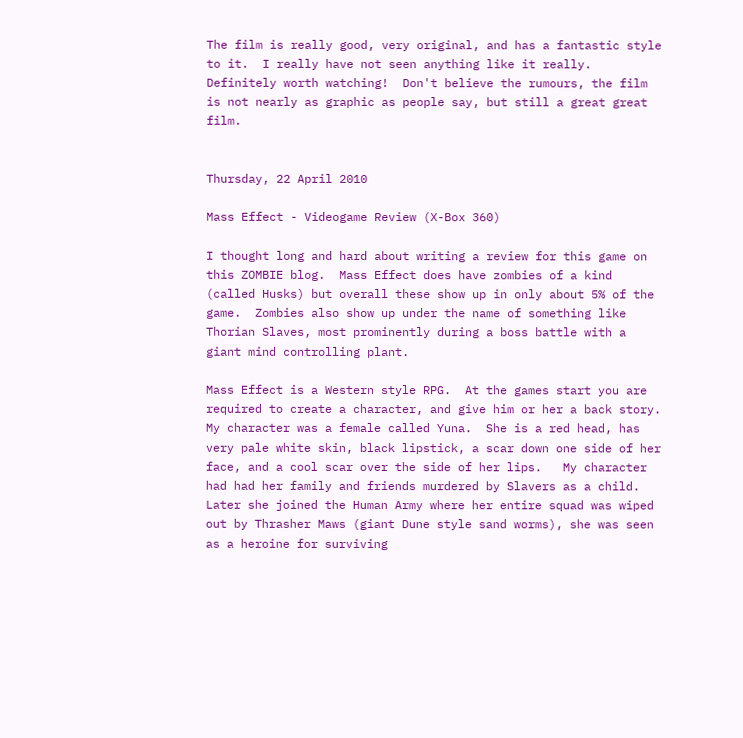The film is really good, very original, and has a fantastic style to it.  I really have not seen anything like it really.  Definitely worth watching!  Don't believe the rumours, the film is not nearly as graphic as people say, but still a great great film.


Thursday, 22 April 2010

Mass Effect - Videogame Review (X-Box 360)

I thought long and hard about writing a review for this game on this ZOMBIE blog.  Mass Effect does have zombies of a kind (called Husks) but overall these show up in only about 5% of the game.  Zombies also show up under the name of something like Thorian Slaves, most prominently during a boss battle with a giant mind controlling plant.

Mass Effect is a Western style RPG.  At the games start you are required to create a character, and give him or her a back story.  My character was a female called Yuna.  She is a red head, has very pale white skin, black lipstick, a scar down one side of her face, and a cool scar over the side of her lips.   My character had had her family and friends murdered by Slavers as a child.  Later she joined the Human Army where her entire squad was wiped out by Thrasher Maws (giant Dune style sand worms), she was seen as a heroine for surviving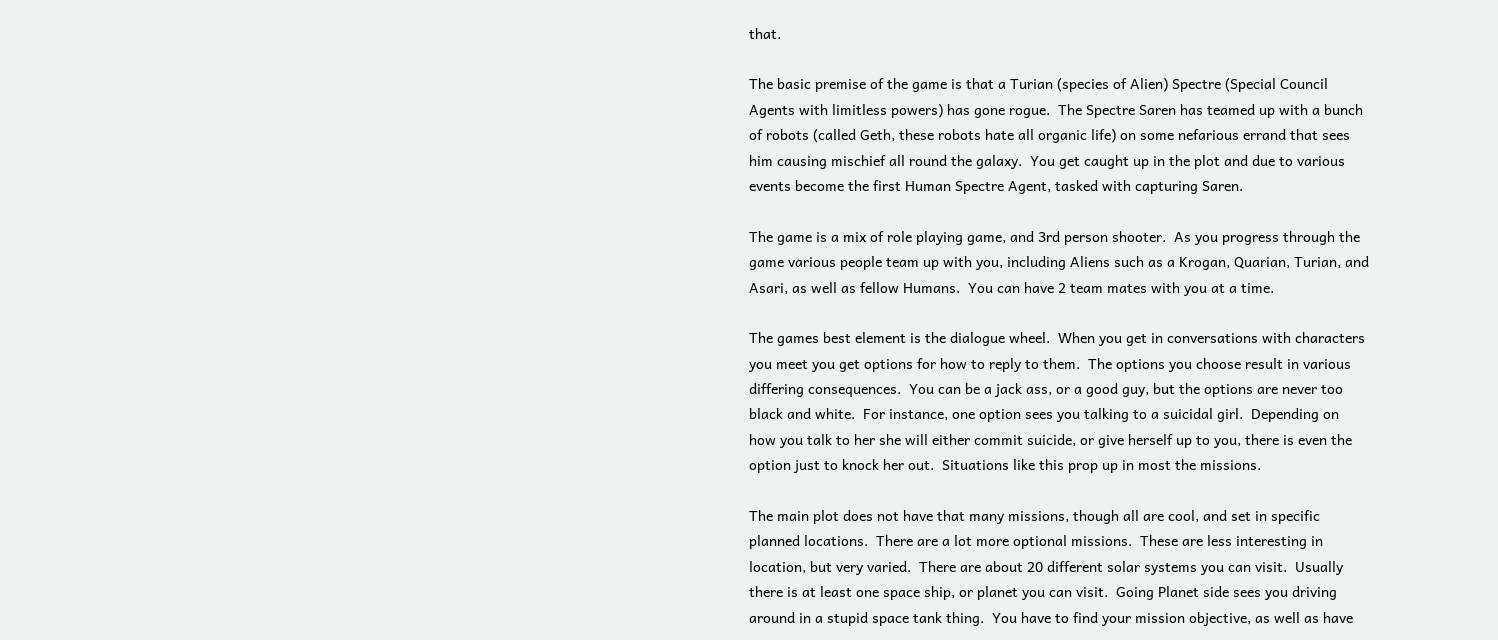that.

The basic premise of the game is that a Turian (species of Alien) Spectre (Special Council Agents with limitless powers) has gone rogue.  The Spectre Saren has teamed up with a bunch of robots (called Geth, these robots hate all organic life) on some nefarious errand that sees him causing mischief all round the galaxy.  You get caught up in the plot and due to various events become the first Human Spectre Agent, tasked with capturing Saren.

The game is a mix of role playing game, and 3rd person shooter.  As you progress through the game various people team up with you, including Aliens such as a Krogan, Quarian, Turian, and Asari, as well as fellow Humans.  You can have 2 team mates with you at a time.

The games best element is the dialogue wheel.  When you get in conversations with characters you meet you get options for how to reply to them.  The options you choose result in various differing consequences.  You can be a jack ass, or a good guy, but the options are never too black and white.  For instance, one option sees you talking to a suicidal girl.  Depending on how you talk to her she will either commit suicide, or give herself up to you, there is even the option just to knock her out.  Situations like this prop up in most the missions.

The main plot does not have that many missions, though all are cool, and set in specific planned locations.  There are a lot more optional missions.  These are less interesting in location, but very varied.  There are about 20 different solar systems you can visit.  Usually there is at least one space ship, or planet you can visit.  Going Planet side sees you driving around in a stupid space tank thing.  You have to find your mission objective, as well as have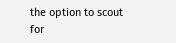the option to scout for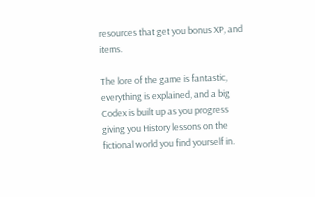resources that get you bonus XP, and items.

The lore of the game is fantastic, everything is explained, and a big Codex is built up as you progress giving you History lessons on the fictional world you find yourself in.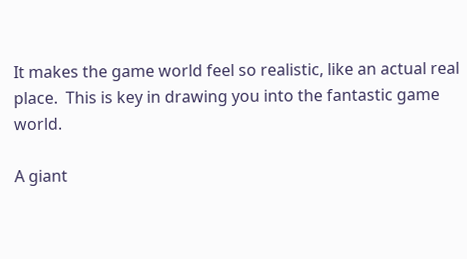It makes the game world feel so realistic, like an actual real place.  This is key in drawing you into the fantastic game world.

A giant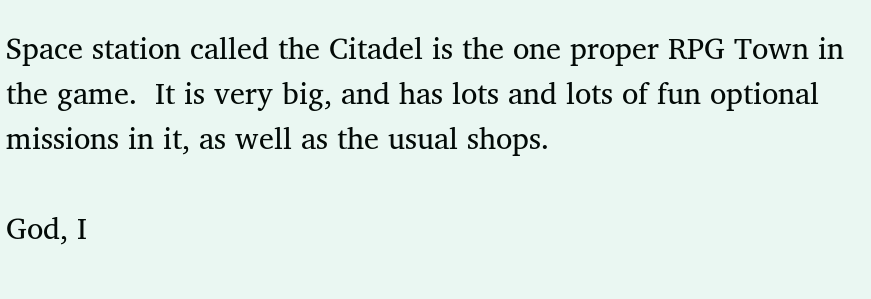Space station called the Citadel is the one proper RPG Town in the game.  It is very big, and has lots and lots of fun optional missions in it, as well as the usual shops.

God, I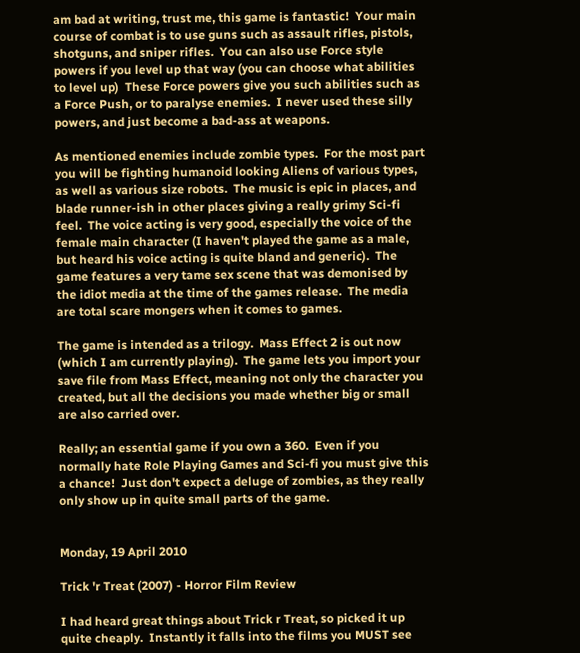am bad at writing, trust me, this game is fantastic!  Your main course of combat is to use guns such as assault rifles, pistols, shotguns, and sniper rifles.  You can also use Force style powers if you level up that way (you can choose what abilities to level up)  These Force powers give you such abilities such as a Force Push, or to paralyse enemies.  I never used these silly powers, and just become a bad-ass at weapons.

As mentioned enemies include zombie types.  For the most part you will be fighting humanoid looking Aliens of various types, as well as various size robots.  The music is epic in places, and blade runner-ish in other places giving a really grimy Sci-fi feel.  The voice acting is very good, especially the voice of the female main character (I haven't played the game as a male, but heard his voice acting is quite bland and generic).  The game features a very tame sex scene that was demonised by the idiot media at the time of the games release.  The media are total scare mongers when it comes to games.

The game is intended as a trilogy.  Mass Effect 2 is out now (which I am currently playing).  The game lets you import your save file from Mass Effect, meaning not only the character you created, but all the decisions you made whether big or small are also carried over.

Really; an essential game if you own a 360.  Even if you normally hate Role Playing Games and Sci-fi you must give this a chance!  Just don't expect a deluge of zombies, as they really only show up in quite small parts of the game.


Monday, 19 April 2010

Trick 'r Treat (2007) - Horror Film Review

I had heard great things about Trick r Treat, so picked it up quite cheaply.  Instantly it falls into the films you MUST see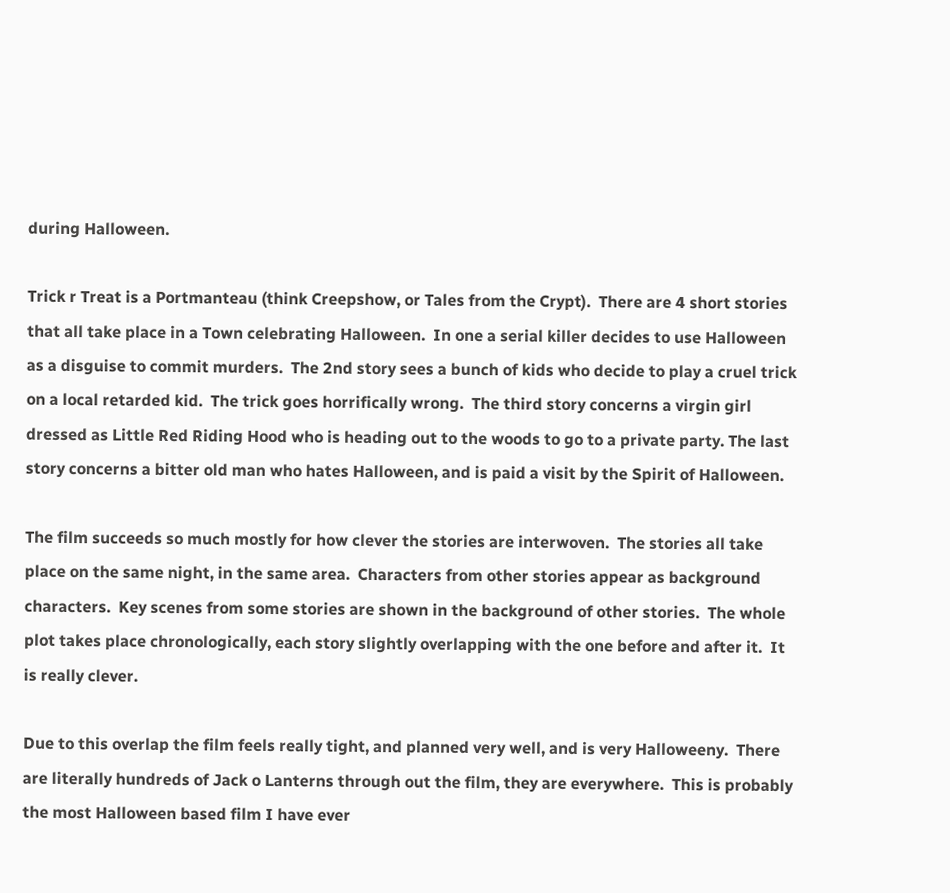during Halloween.

Trick r Treat is a Portmanteau (think Creepshow, or Tales from the Crypt).  There are 4 short stories that all take place in a Town celebrating Halloween.  In one a serial killer decides to use Halloween as a disguise to commit murders.  The 2nd story sees a bunch of kids who decide to play a cruel trick on a local retarded kid.  The trick goes horrifically wrong.  The third story concerns a virgin girl dressed as Little Red Riding Hood who is heading out to the woods to go to a private party. The last story concerns a bitter old man who hates Halloween, and is paid a visit by the Spirit of Halloween.

The film succeeds so much mostly for how clever the stories are interwoven.  The stories all take place on the same night, in the same area.  Characters from other stories appear as background characters.  Key scenes from some stories are shown in the background of other stories.  The whole plot takes place chronologically, each story slightly overlapping with the one before and after it.  It is really clever.

Due to this overlap the film feels really tight, and planned very well, and is very Halloweeny.  There are literally hundreds of Jack o Lanterns through out the film, they are everywhere.  This is probably the most Halloween based film I have ever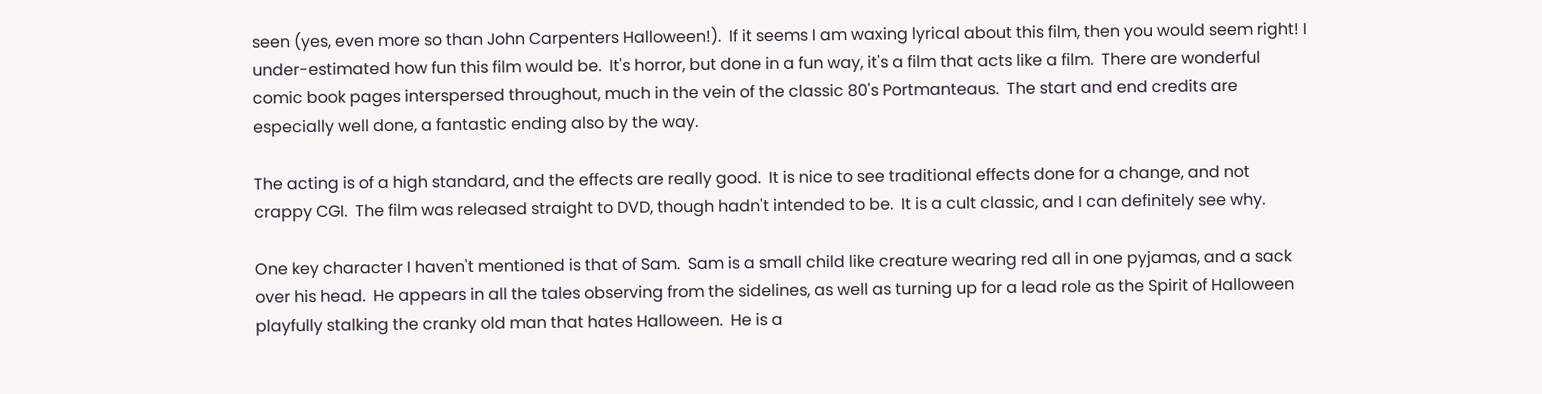seen (yes, even more so than John Carpenters Halloween!).  If it seems I am waxing lyrical about this film, then you would seem right! I under-estimated how fun this film would be.  It's horror, but done in a fun way, it's a film that acts like a film.  There are wonderful comic book pages interspersed throughout, much in the vein of the classic 80's Portmanteaus.  The start and end credits are especially well done, a fantastic ending also by the way.

The acting is of a high standard, and the effects are really good.  It is nice to see traditional effects done for a change, and not crappy CGI.  The film was released straight to DVD, though hadn't intended to be.  It is a cult classic, and I can definitely see why.

One key character I haven't mentioned is that of Sam.  Sam is a small child like creature wearing red all in one pyjamas, and a sack over his head.  He appears in all the tales observing from the sidelines, as well as turning up for a lead role as the Spirit of Halloween playfully stalking the cranky old man that hates Halloween.  He is a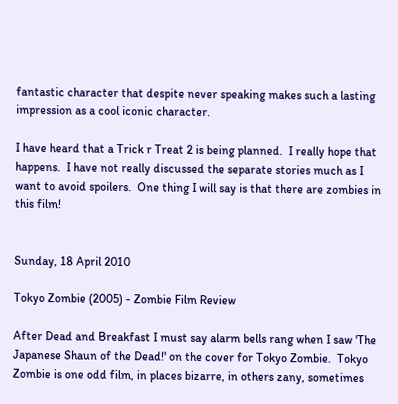fantastic character that despite never speaking makes such a lasting impression as a cool iconic character.

I have heard that a Trick r Treat 2 is being planned.  I really hope that happens.  I have not really discussed the separate stories much as I want to avoid spoilers.  One thing I will say is that there are zombies in this film!


Sunday, 18 April 2010

Tokyo Zombie (2005) - Zombie Film Review

After Dead and Breakfast I must say alarm bells rang when I saw 'The Japanese Shaun of the Dead!' on the cover for Tokyo Zombie.  Tokyo Zombie is one odd film, in places bizarre, in others zany, sometimes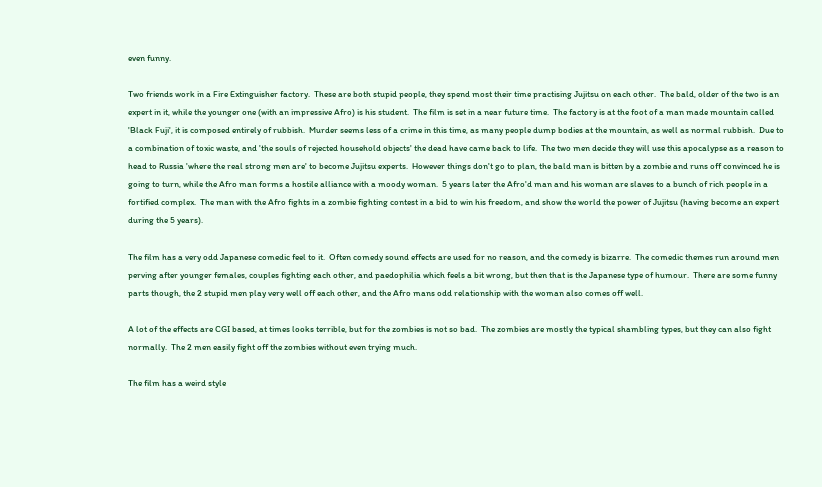even funny.

Two friends work in a Fire Extinguisher factory.  These are both stupid people, they spend most their time practising Jujitsu on each other.  The bald, older of the two is an expert in it, while the younger one (with an impressive Afro) is his student.  The film is set in a near future time.  The factory is at the foot of a man made mountain called 'Black Fuji', it is composed entirely of rubbish.  Murder seems less of a crime in this time, as many people dump bodies at the mountain, as well as normal rubbish.  Due to a combination of toxic waste, and 'the souls of rejected household objects' the dead have came back to life.  The two men decide they will use this apocalypse as a reason to head to Russia 'where the real strong men are' to become Jujitsu experts.  However things don't go to plan, the bald man is bitten by a zombie and runs off convinced he is going to turn, while the Afro man forms a hostile alliance with a moody woman.  5 years later the Afro'd man and his woman are slaves to a bunch of rich people in a fortified complex.  The man with the Afro fights in a zombie fighting contest in a bid to win his freedom, and show the world the power of Jujitsu (having become an expert during the 5 years).

The film has a very odd Japanese comedic feel to it.  Often comedy sound effects are used for no reason, and the comedy is bizarre.  The comedic themes run around men perving after younger females, couples fighting each other, and paedophilia which feels a bit wrong, but then that is the Japanese type of humour.  There are some funny parts though, the 2 stupid men play very well off each other, and the Afro mans odd relationship with the woman also comes off well.

A lot of the effects are CGI based, at times looks terrible, but for the zombies is not so bad.  The zombies are mostly the typical shambling types, but they can also fight normally.  The 2 men easily fight off the zombies without even trying much.

The film has a weird style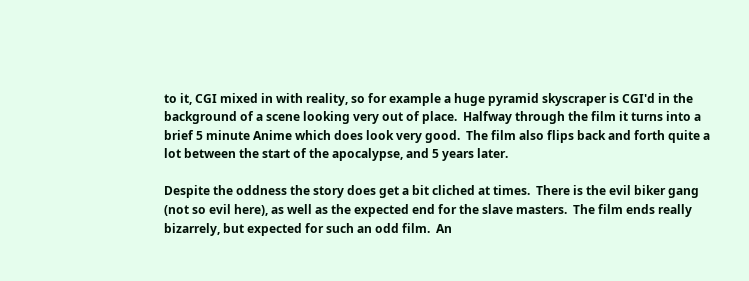to it, CGI mixed in with reality, so for example a huge pyramid skyscraper is CGI'd in the background of a scene looking very out of place.  Halfway through the film it turns into a brief 5 minute Anime which does look very good.  The film also flips back and forth quite a lot between the start of the apocalypse, and 5 years later.

Despite the oddness the story does get a bit cliched at times.  There is the evil biker gang (not so evil here), as well as the expected end for the slave masters.  The film ends really bizarrely, but expected for such an odd film.  An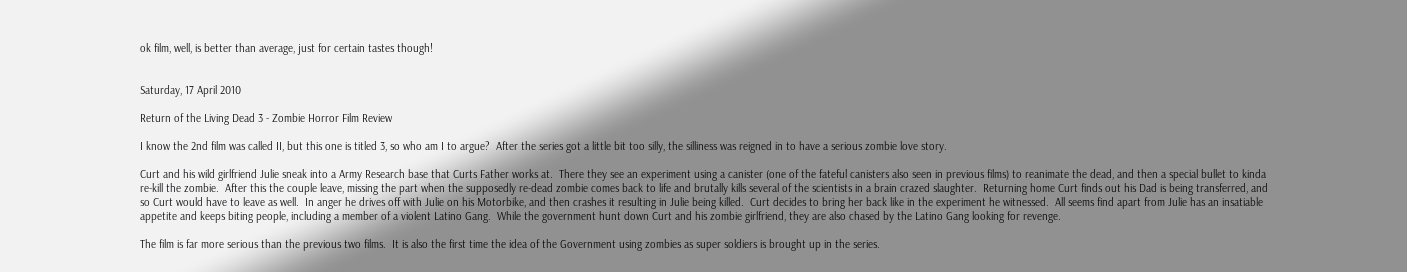ok film, well, is better than average, just for certain tastes though!


Saturday, 17 April 2010

Return of the Living Dead 3 - Zombie Horror Film Review

I know the 2nd film was called II, but this one is titled 3, so who am I to argue?  After the series got a little bit too silly, the silliness was reigned in to have a serious zombie love story.

Curt and his wild girlfriend Julie sneak into a Army Research base that Curts Father works at.  There they see an experiment using a canister (one of the fateful canisters also seen in previous films) to reanimate the dead, and then a special bullet to kinda re-kill the zombie.  After this the couple leave, missing the part when the supposedly re-dead zombie comes back to life and brutally kills several of the scientists in a brain crazed slaughter.  Returning home Curt finds out his Dad is being transferred, and so Curt would have to leave as well.  In anger he drives off with Julie on his Motorbike, and then crashes it resulting in Julie being killed.  Curt decides to bring her back like in the experiment he witnessed.  All seems find apart from Julie has an insatiable appetite and keeps biting people, including a member of a violent Latino Gang.  While the government hunt down Curt and his zombie girlfriend, they are also chased by the Latino Gang looking for revenge.

The film is far more serious than the previous two films.  It is also the first time the idea of the Government using zombies as super soldiers is brought up in the series.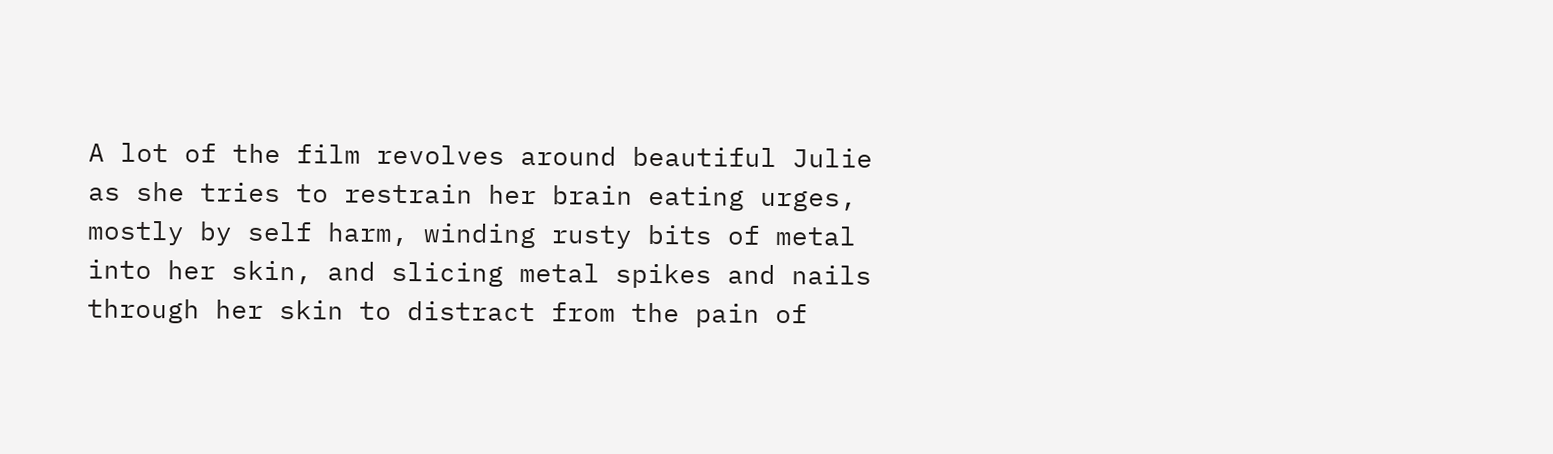A lot of the film revolves around beautiful Julie as she tries to restrain her brain eating urges, mostly by self harm, winding rusty bits of metal into her skin, and slicing metal spikes and nails through her skin to distract from the pain of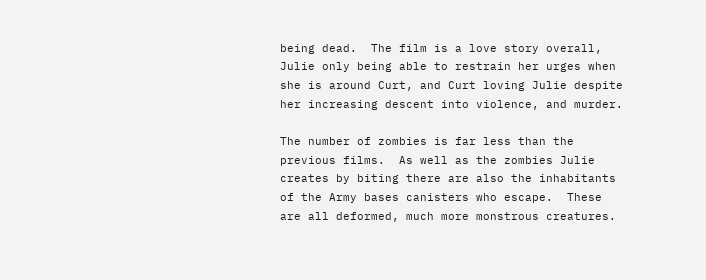being dead.  The film is a love story overall, Julie only being able to restrain her urges when she is around Curt, and Curt loving Julie despite her increasing descent into violence, and murder.

The number of zombies is far less than the previous films.  As well as the zombies Julie creates by biting there are also the inhabitants of the Army bases canisters who escape.  These are all deformed, much more monstrous creatures.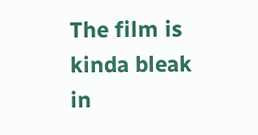The film is kinda bleak in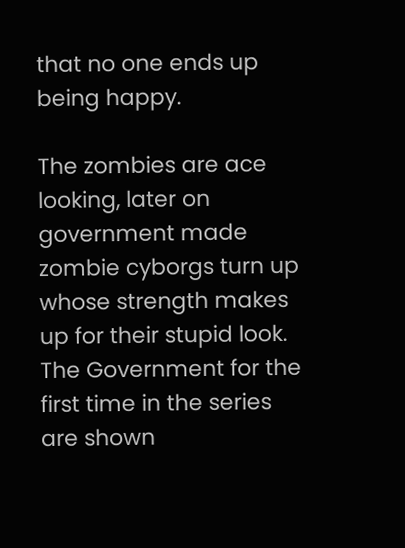that no one ends up being happy.

The zombies are ace looking, later on government made zombie cyborgs turn up whose strength makes up for their stupid look.  The Government for the first time in the series are shown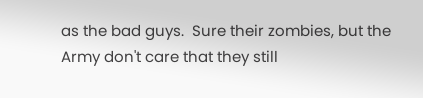as the bad guys.  Sure their zombies, but the Army don't care that they still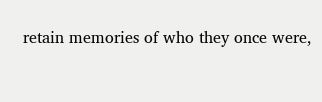retain memories of who they once were,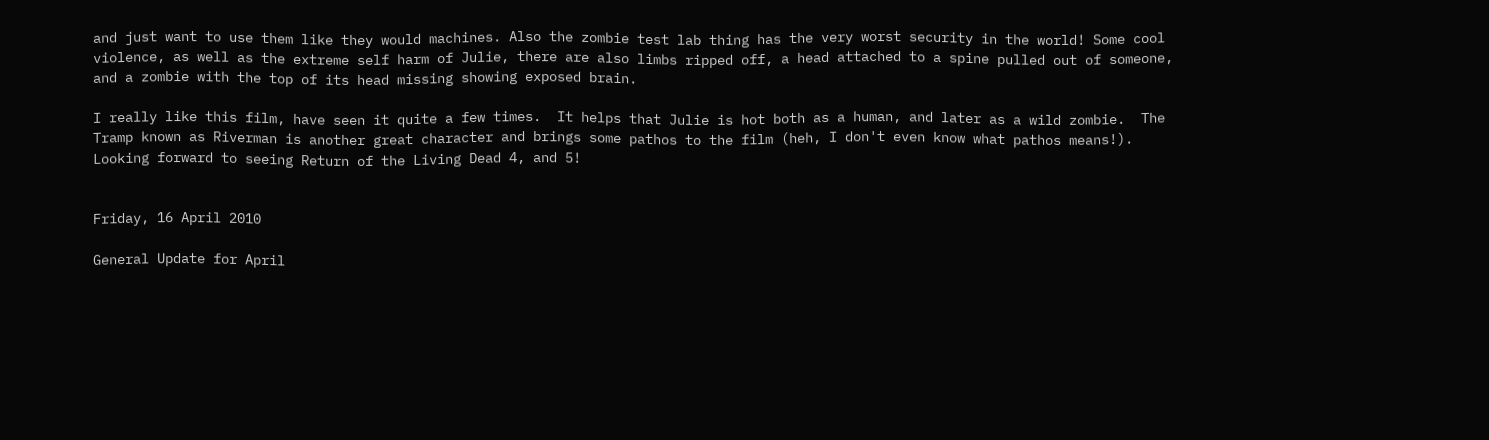and just want to use them like they would machines. Also the zombie test lab thing has the very worst security in the world! Some cool violence, as well as the extreme self harm of Julie, there are also limbs ripped off, a head attached to a spine pulled out of someone, and a zombie with the top of its head missing showing exposed brain.

I really like this film, have seen it quite a few times.  It helps that Julie is hot both as a human, and later as a wild zombie.  The Tramp known as Riverman is another great character and brings some pathos to the film (heh, I don't even know what pathos means!).  Looking forward to seeing Return of the Living Dead 4, and 5!


Friday, 16 April 2010

General Update for April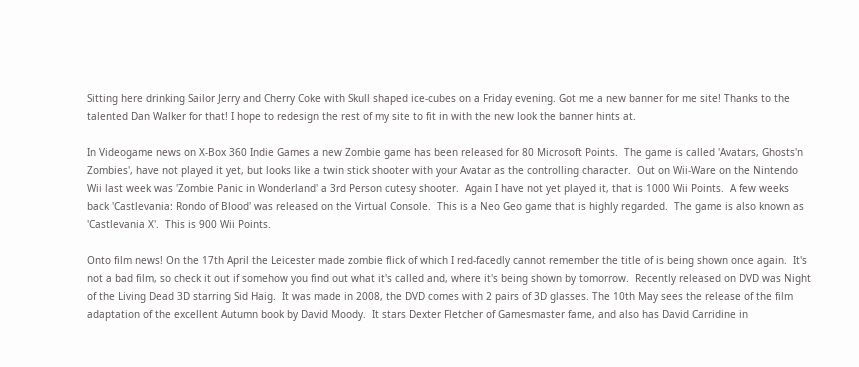Sitting here drinking Sailor Jerry and Cherry Coke with Skull shaped ice-cubes on a Friday evening. Got me a new banner for me site! Thanks to the talented Dan Walker for that! I hope to redesign the rest of my site to fit in with the new look the banner hints at.

In Videogame news on X-Box 360 Indie Games a new Zombie game has been released for 80 Microsoft Points.  The game is called 'Avatars, Ghosts'n Zombies', have not played it yet, but looks like a twin stick shooter with your Avatar as the controlling character.  Out on Wii-Ware on the Nintendo Wii last week was 'Zombie Panic in Wonderland' a 3rd Person cutesy shooter.  Again I have not yet played it, that is 1000 Wii Points.  A few weeks back 'Castlevania: Rondo of Blood' was released on the Virtual Console.  This is a Neo Geo game that is highly regarded.  The game is also known as 'Castlevania X'.  This is 900 Wii Points.

Onto film news! On the 17th April the Leicester made zombie flick of which I red-facedly cannot remember the title of is being shown once again.  It's not a bad film, so check it out if somehow you find out what it's called and, where it's being shown by tomorrow.  Recently released on DVD was Night of the Living Dead 3D starring Sid Haig.  It was made in 2008, the DVD comes with 2 pairs of 3D glasses. The 10th May sees the release of the film adaptation of the excellent Autumn book by David Moody.  It stars Dexter Fletcher of Gamesmaster fame, and also has David Carridine in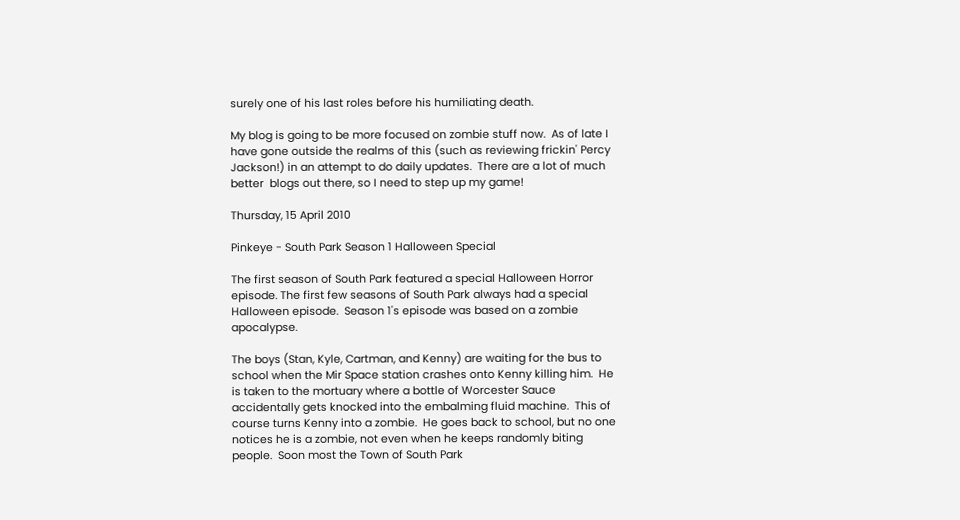surely one of his last roles before his humiliating death.

My blog is going to be more focused on zombie stuff now.  As of late I have gone outside the realms of this (such as reviewing frickin' Percy Jackson!) in an attempt to do daily updates.  There are a lot of much better  blogs out there, so I need to step up my game!

Thursday, 15 April 2010

Pinkeye - South Park Season 1 Halloween Special

The first season of South Park featured a special Halloween Horror episode. The first few seasons of South Park always had a special Halloween episode.  Season 1's episode was based on a zombie apocalypse.

The boys (Stan, Kyle, Cartman, and Kenny) are waiting for the bus to school when the Mir Space station crashes onto Kenny killing him.  He is taken to the mortuary where a bottle of Worcester Sauce accidentally gets knocked into the embalming fluid machine.  This of course turns Kenny into a zombie.  He goes back to school, but no one notices he is a zombie, not even when he keeps randomly biting people.  Soon most the Town of South Park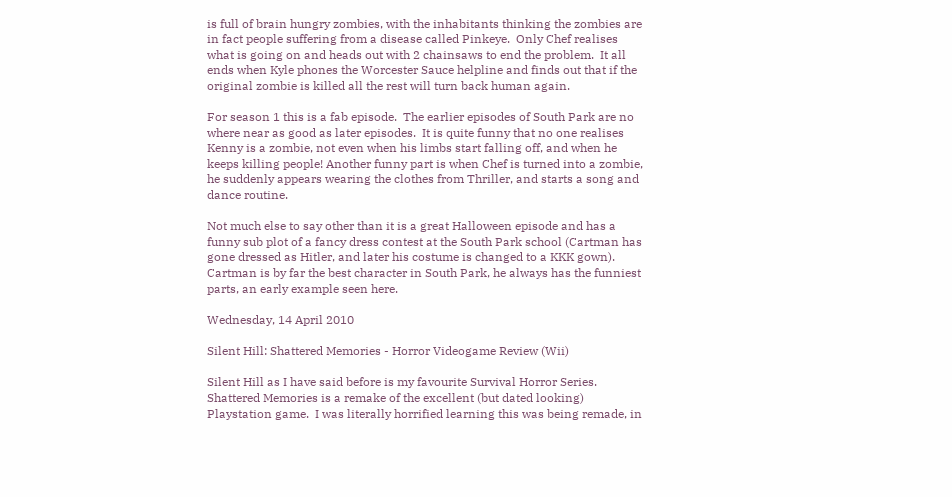is full of brain hungry zombies, with the inhabitants thinking the zombies are in fact people suffering from a disease called Pinkeye.  Only Chef realises what is going on and heads out with 2 chainsaws to end the problem.  It all ends when Kyle phones the Worcester Sauce helpline and finds out that if the original zombie is killed all the rest will turn back human again.

For season 1 this is a fab episode.  The earlier episodes of South Park are no where near as good as later episodes.  It is quite funny that no one realises Kenny is a zombie, not even when his limbs start falling off, and when he keeps killing people! Another funny part is when Chef is turned into a zombie, he suddenly appears wearing the clothes from Thriller, and starts a song and dance routine.

Not much else to say other than it is a great Halloween episode and has a funny sub plot of a fancy dress contest at the South Park school (Cartman has gone dressed as Hitler, and later his costume is changed to a KKK gown).  Cartman is by far the best character in South Park, he always has the funniest parts, an early example seen here.

Wednesday, 14 April 2010

Silent Hill: Shattered Memories - Horror Videogame Review (Wii)

Silent Hill as I have said before is my favourite Survival Horror Series.  Shattered Memories is a remake of the excellent (but dated looking) Playstation game.  I was literally horrified learning this was being remade, in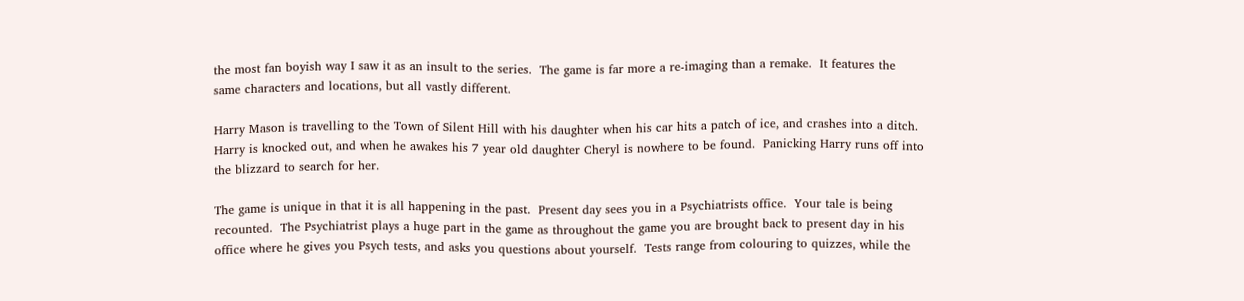the most fan boyish way I saw it as an insult to the series.  The game is far more a re-imaging than a remake.  It features the same characters and locations, but all vastly different.

Harry Mason is travelling to the Town of Silent Hill with his daughter when his car hits a patch of ice, and crashes into a ditch.  Harry is knocked out, and when he awakes his 7 year old daughter Cheryl is nowhere to be found.  Panicking Harry runs off into the blizzard to search for her.

The game is unique in that it is all happening in the past.  Present day sees you in a Psychiatrists office.  Your tale is being recounted.  The Psychiatrist plays a huge part in the game as throughout the game you are brought back to present day in his office where he gives you Psych tests, and asks you questions about yourself.  Tests range from colouring to quizzes, while the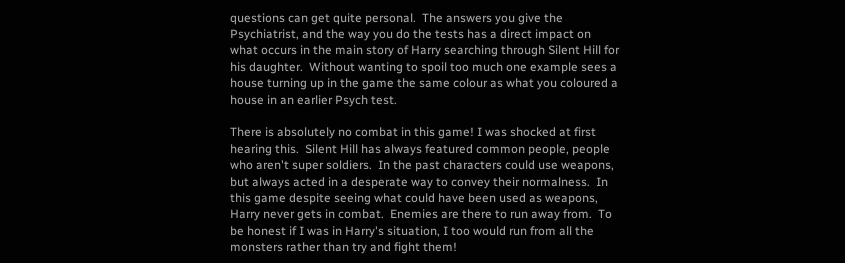questions can get quite personal.  The answers you give the Psychiatrist, and the way you do the tests has a direct impact on what occurs in the main story of Harry searching through Silent Hill for his daughter.  Without wanting to spoil too much one example sees a house turning up in the game the same colour as what you coloured a house in an earlier Psych test.

There is absolutely no combat in this game! I was shocked at first hearing this.  Silent Hill has always featured common people, people who aren't super soldiers.  In the past characters could use weapons, but always acted in a desperate way to convey their normalness.  In this game despite seeing what could have been used as weapons, Harry never gets in combat.  Enemies are there to run away from.  To be honest if I was in Harry's situation, I too would run from all the monsters rather than try and fight them!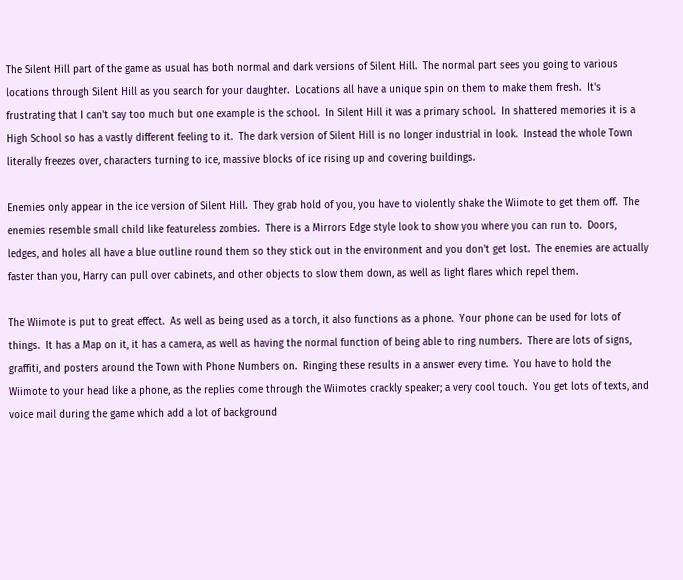The Silent Hill part of the game as usual has both normal and dark versions of Silent Hill.  The normal part sees you going to various locations through Silent Hill as you search for your daughter.  Locations all have a unique spin on them to make them fresh.  It's frustrating that I can't say too much but one example is the school.  In Silent Hill it was a primary school.  In shattered memories it is a High School so has a vastly different feeling to it.  The dark version of Silent Hill is no longer industrial in look.  Instead the whole Town literally freezes over, characters turning to ice, massive blocks of ice rising up and covering buildings.

Enemies only appear in the ice version of Silent Hill.  They grab hold of you, you have to violently shake the Wiimote to get them off.  The enemies resemble small child like featureless zombies.  There is a Mirrors Edge style look to show you where you can run to.  Doors, ledges, and holes all have a blue outline round them so they stick out in the environment and you don't get lost.  The enemies are actually faster than you, Harry can pull over cabinets, and other objects to slow them down, as well as light flares which repel them.

The Wiimote is put to great effect.  As well as being used as a torch, it also functions as a phone.  Your phone can be used for lots of things.  It has a Map on it, it has a camera, as well as having the normal function of being able to ring numbers.  There are lots of signs, graffiti, and posters around the Town with Phone Numbers on.  Ringing these results in a answer every time.  You have to hold the Wiimote to your head like a phone, as the replies come through the Wiimotes crackly speaker; a very cool touch.  You get lots of texts, and voice mail during the game which add a lot of background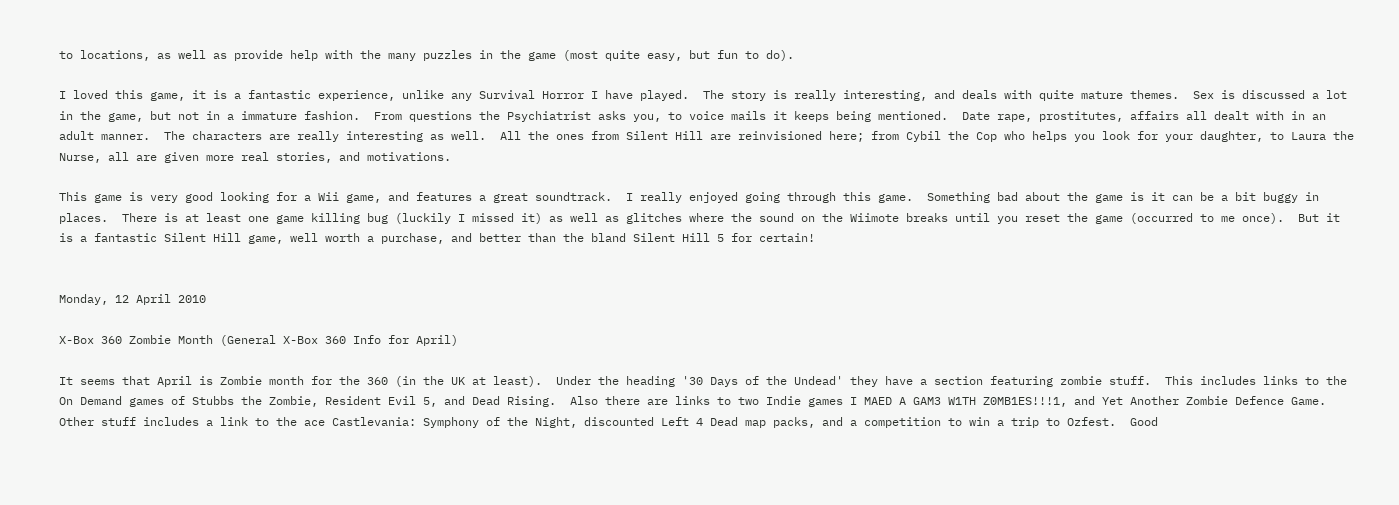to locations, as well as provide help with the many puzzles in the game (most quite easy, but fun to do).

I loved this game, it is a fantastic experience, unlike any Survival Horror I have played.  The story is really interesting, and deals with quite mature themes.  Sex is discussed a lot in the game, but not in a immature fashion.  From questions the Psychiatrist asks you, to voice mails it keeps being mentioned.  Date rape, prostitutes, affairs all dealt with in an adult manner.  The characters are really interesting as well.  All the ones from Silent Hill are reinvisioned here; from Cybil the Cop who helps you look for your daughter, to Laura the Nurse, all are given more real stories, and motivations.

This game is very good looking for a Wii game, and features a great soundtrack.  I really enjoyed going through this game.  Something bad about the game is it can be a bit buggy in places.  There is at least one game killing bug (luckily I missed it) as well as glitches where the sound on the Wiimote breaks until you reset the game (occurred to me once).  But it is a fantastic Silent Hill game, well worth a purchase, and better than the bland Silent Hill 5 for certain!


Monday, 12 April 2010

X-Box 360 Zombie Month (General X-Box 360 Info for April)

It seems that April is Zombie month for the 360 (in the UK at least).  Under the heading '30 Days of the Undead' they have a section featuring zombie stuff.  This includes links to the On Demand games of Stubbs the Zombie, Resident Evil 5, and Dead Rising.  Also there are links to two Indie games I MAED A GAM3 W1TH Z0MB1ES!!!1, and Yet Another Zombie Defence Game.  Other stuff includes a link to the ace Castlevania: Symphony of the Night, discounted Left 4 Dead map packs, and a competition to win a trip to Ozfest.  Good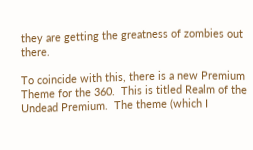they are getting the greatness of zombies out there.

To coincide with this, there is a new Premium Theme for the 360.  This is titled Realm of the Undead Premium.  The theme (which I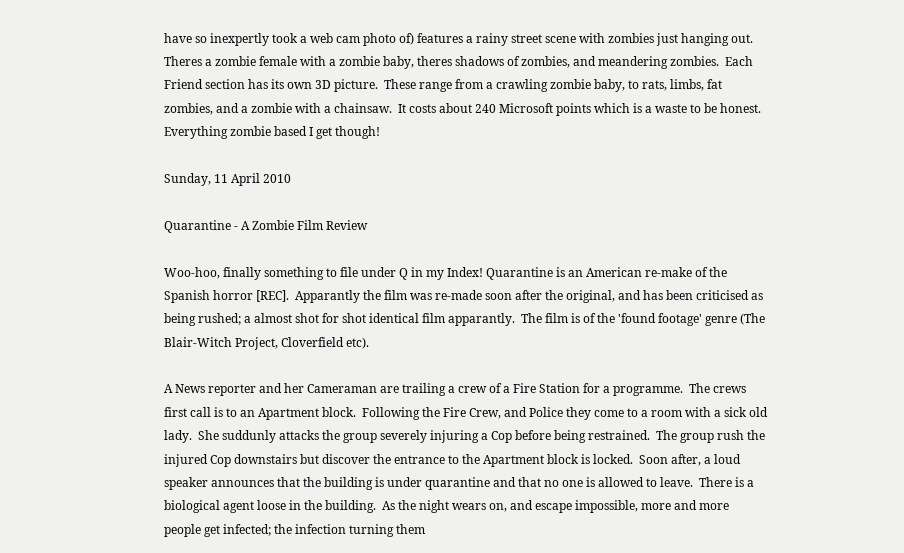have so inexpertly took a web cam photo of) features a rainy street scene with zombies just hanging out.  Theres a zombie female with a zombie baby, theres shadows of zombies, and meandering zombies.  Each Friend section has its own 3D picture.  These range from a crawling zombie baby, to rats, limbs, fat zombies, and a zombie with a chainsaw.  It costs about 240 Microsoft points which is a waste to be honest.  Everything zombie based I get though!

Sunday, 11 April 2010

Quarantine - A Zombie Film Review

Woo-hoo, finally something to file under Q in my Index! Quarantine is an American re-make of the Spanish horror [REC].  Apparantly the film was re-made soon after the original, and has been criticised as being rushed; a almost shot for shot identical film apparantly.  The film is of the 'found footage' genre (The Blair-Witch Project, Cloverfield etc).

A News reporter and her Cameraman are trailing a crew of a Fire Station for a programme.  The crews first call is to an Apartment block.  Following the Fire Crew, and Police they come to a room with a sick old lady.  She suddunly attacks the group severely injuring a Cop before being restrained.  The group rush the injured Cop downstairs but discover the entrance to the Apartment block is locked.  Soon after, a loud speaker announces that the building is under quarantine and that no one is allowed to leave.  There is a biological agent loose in the building.  As the night wears on, and escape impossible, more and more people get infected; the infection turning them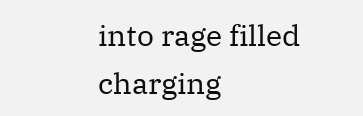into rage filled charging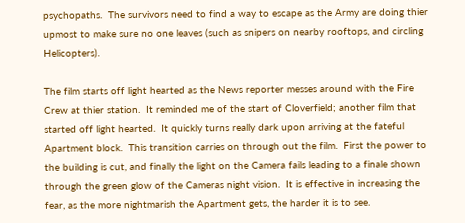psychopaths.  The survivors need to find a way to escape as the Army are doing thier upmost to make sure no one leaves (such as snipers on nearby rooftops, and circling Helicopters).

The film starts off light hearted as the News reporter messes around with the Fire Crew at thier station.  It reminded me of the start of Cloverfield; another film that started off light hearted.  It quickly turns really dark upon arriving at the fateful Apartment block.  This transition carries on through out the film.  First the power to the building is cut, and finally the light on the Camera fails leading to a finale shown through the green glow of the Cameras night vision.  It is effective in increasing the fear, as the more nightmarish the Apartment gets, the harder it is to see.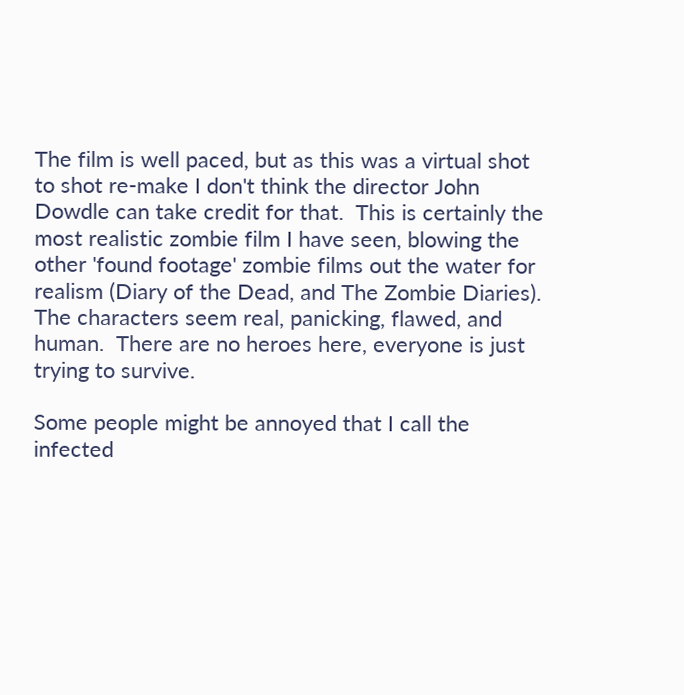The film is well paced, but as this was a virtual shot to shot re-make I don't think the director John Dowdle can take credit for that.  This is certainly the most realistic zombie film I have seen, blowing the other 'found footage' zombie films out the water for realism (Diary of the Dead, and The Zombie Diaries).  The characters seem real, panicking, flawed, and human.  There are no heroes here, everyone is just trying to survive.

Some people might be annoyed that I call the infected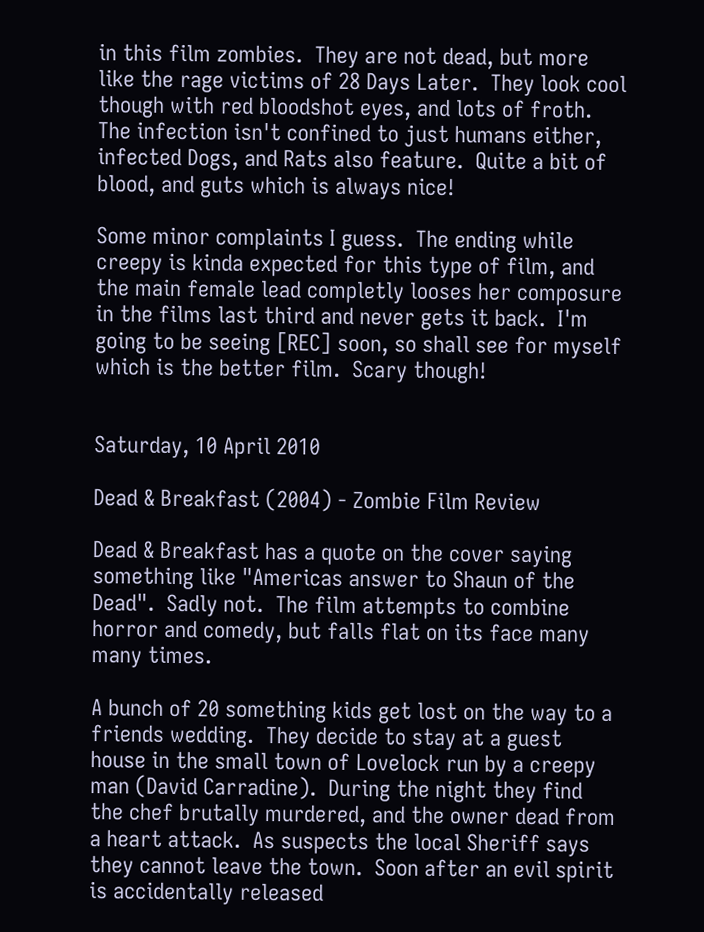in this film zombies.  They are not dead, but more like the rage victims of 28 Days Later.  They look cool though with red bloodshot eyes, and lots of froth.  The infection isn't confined to just humans either, infected Dogs, and Rats also feature.  Quite a bit of blood, and guts which is always nice!

Some minor complaints I guess.  The ending while creepy is kinda expected for this type of film, and the main female lead completly looses her composure in the films last third and never gets it back.  I'm going to be seeing [REC] soon, so shall see for myself which is the better film.  Scary though!


Saturday, 10 April 2010

Dead & Breakfast (2004) - Zombie Film Review

Dead & Breakfast has a quote on the cover saying something like "Americas answer to Shaun of the Dead".  Sadly not.  The film attempts to combine horror and comedy, but falls flat on its face many many times.

A bunch of 20 something kids get lost on the way to a friends wedding.  They decide to stay at a guest house in the small town of Lovelock run by a creepy man (David Carradine).  During the night they find the chef brutally murdered, and the owner dead from a heart attack.  As suspects the local Sheriff says they cannot leave the town.  Soon after an evil spirit is accidentally released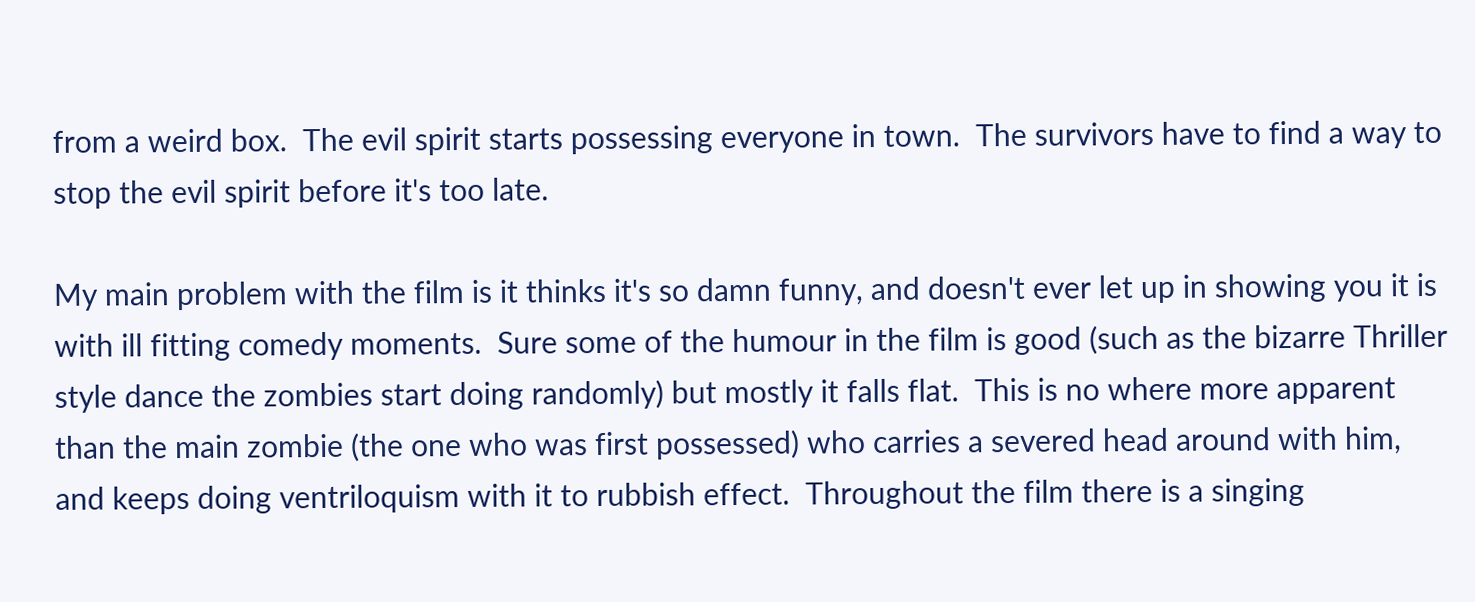from a weird box.  The evil spirit starts possessing everyone in town.  The survivors have to find a way to stop the evil spirit before it's too late.

My main problem with the film is it thinks it's so damn funny, and doesn't ever let up in showing you it is with ill fitting comedy moments.  Sure some of the humour in the film is good (such as the bizarre Thriller style dance the zombies start doing randomly) but mostly it falls flat.  This is no where more apparent than the main zombie (the one who was first possessed) who carries a severed head around with him, and keeps doing ventriloquism with it to rubbish effect.  Throughout the film there is a singing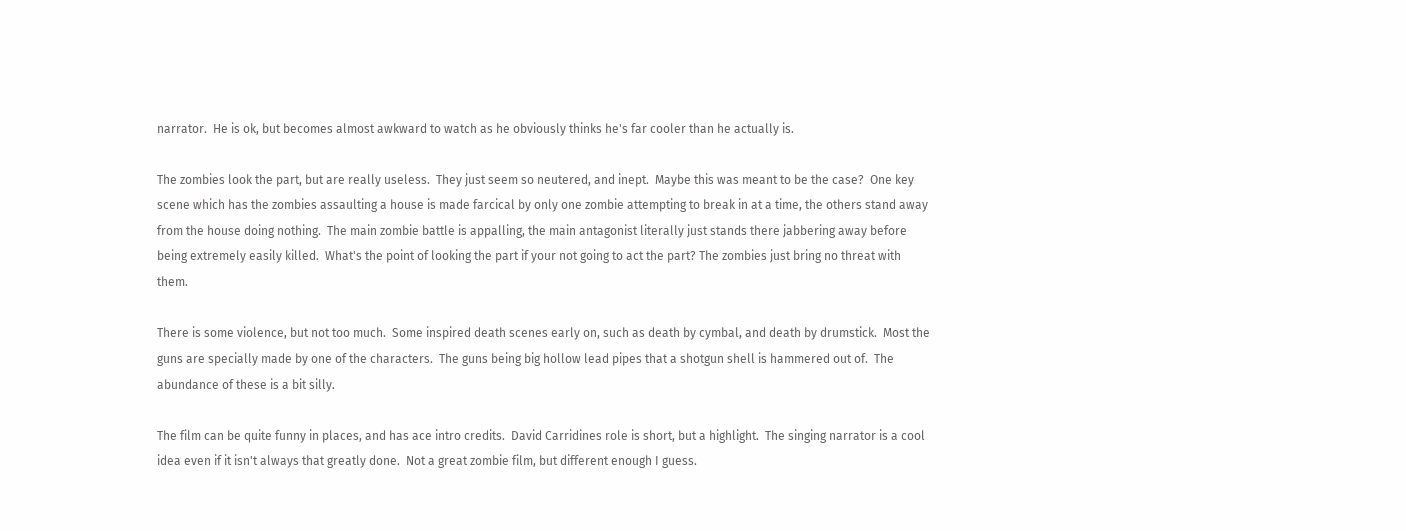narrator.  He is ok, but becomes almost awkward to watch as he obviously thinks he's far cooler than he actually is.

The zombies look the part, but are really useless.  They just seem so neutered, and inept.  Maybe this was meant to be the case?  One key scene which has the zombies assaulting a house is made farcical by only one zombie attempting to break in at a time, the others stand away from the house doing nothing.  The main zombie battle is appalling, the main antagonist literally just stands there jabbering away before being extremely easily killed.  What's the point of looking the part if your not going to act the part? The zombies just bring no threat with them.

There is some violence, but not too much.  Some inspired death scenes early on, such as death by cymbal, and death by drumstick.  Most the guns are specially made by one of the characters.  The guns being big hollow lead pipes that a shotgun shell is hammered out of.  The abundance of these is a bit silly.

The film can be quite funny in places, and has ace intro credits.  David Carridines role is short, but a highlight.  The singing narrator is a cool idea even if it isn't always that greatly done.  Not a great zombie film, but different enough I guess.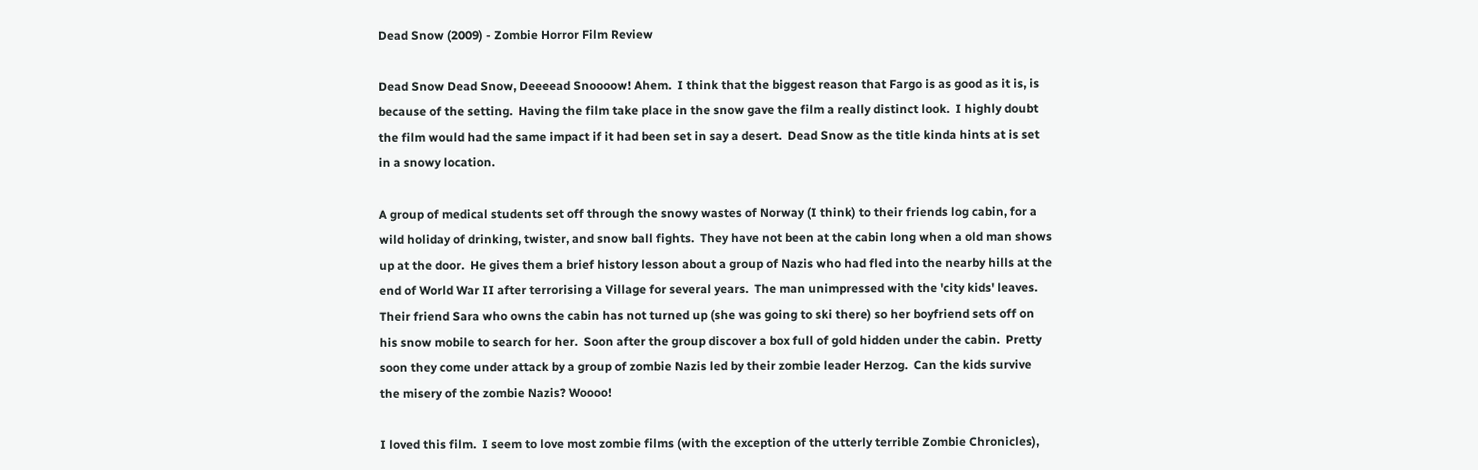Dead Snow (2009) - Zombie Horror Film Review

Dead Snow Dead Snow, Deeeead Snoooow! Ahem.  I think that the biggest reason that Fargo is as good as it is, is because of the setting.  Having the film take place in the snow gave the film a really distinct look.  I highly doubt the film would had the same impact if it had been set in say a desert.  Dead Snow as the title kinda hints at is set in a snowy location.

A group of medical students set off through the snowy wastes of Norway (I think) to their friends log cabin, for a wild holiday of drinking, twister, and snow ball fights.  They have not been at the cabin long when a old man shows up at the door.  He gives them a brief history lesson about a group of Nazis who had fled into the nearby hills at the end of World War II after terrorising a Village for several years.  The man unimpressed with the 'city kids' leaves.  Their friend Sara who owns the cabin has not turned up (she was going to ski there) so her boyfriend sets off on his snow mobile to search for her.  Soon after the group discover a box full of gold hidden under the cabin.  Pretty soon they come under attack by a group of zombie Nazis led by their zombie leader Herzog.  Can the kids survive the misery of the zombie Nazis? Woooo!

I loved this film.  I seem to love most zombie films (with the exception of the utterly terrible Zombie Chronicles),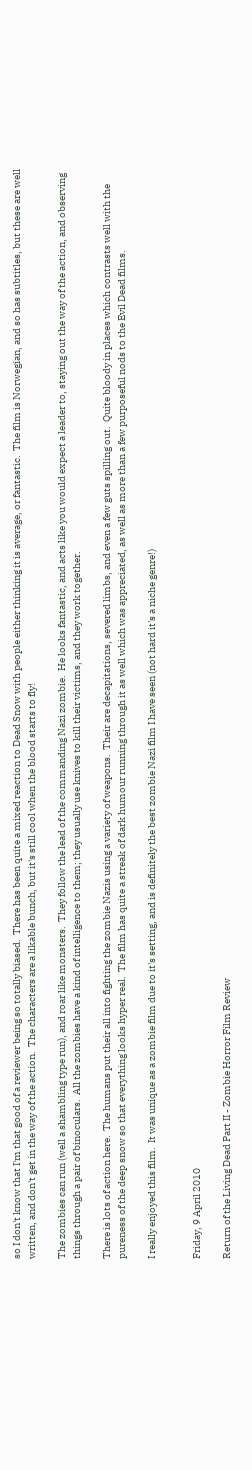so I don't know that I'm that good of a reviewer being so totally biased.  There has been quite a mixed reaction to Dead Snow with people either thinking it is average, or fantastic.  The film is Norwegian, and so has subtitles, but these are well written, and don't get in the way of the action.  The characters are a likable bunch, but it's still cool when the blood starts to fly!

The zombies can run (well a shambling type run), and roar like monsters.  They follow the lead of the commanding Nazi zombie.  He looks fantastic, and acts like you would expect a leader to, staying out the way of the action, and observing things through a pair of binoculars.  All the zombies have a kind of intelligence to them; they usually use knives to kill their victims, and they work together.

There is lots of action here.  The humans put their all into fighting the zombie Nazis using a variety of weapons.  Their are decapitations, severed limbs, and even a few guts spilling out.  Quite bloody in places which contrasts well with the pureness of the deep snow so that everything looks hyper real.  The film has quite a streak of dark humour running through it as well which was appreciated, as well as more than a few purposeful nods to the Evil Dead films.

I really enjoyed this film.  It was unique as a zombie film due to it's setting, and is definitely the best zombie Nazi film I have seen (not hard it's a niche genre!)


Friday, 9 April 2010

Return of the Living Dead Part II - Zombie Horror Film Review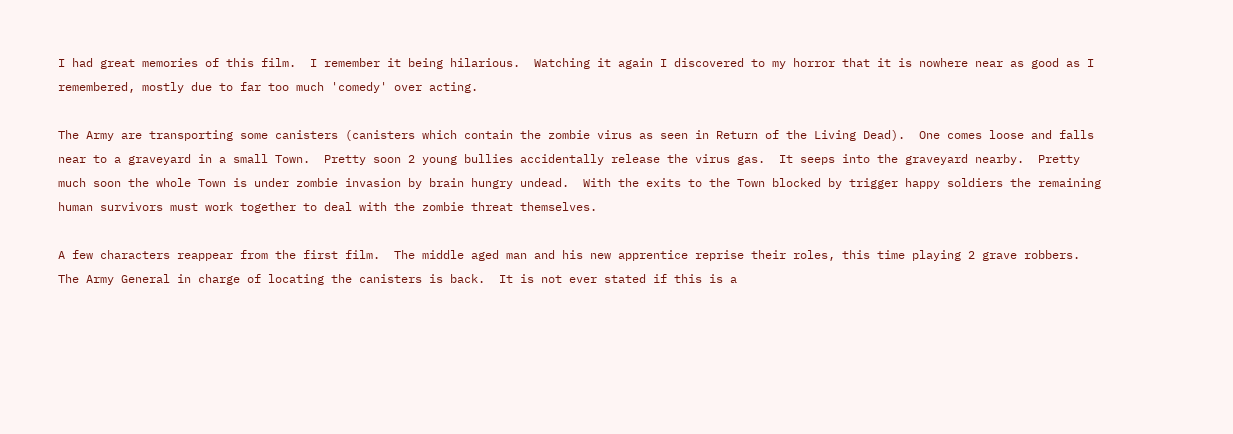I had great memories of this film.  I remember it being hilarious.  Watching it again I discovered to my horror that it is nowhere near as good as I remembered, mostly due to far too much 'comedy' over acting.

The Army are transporting some canisters (canisters which contain the zombie virus as seen in Return of the Living Dead).  One comes loose and falls near to a graveyard in a small Town.  Pretty soon 2 young bullies accidentally release the virus gas.  It seeps into the graveyard nearby.  Pretty much soon the whole Town is under zombie invasion by brain hungry undead.  With the exits to the Town blocked by trigger happy soldiers the remaining human survivors must work together to deal with the zombie threat themselves.

A few characters reappear from the first film.  The middle aged man and his new apprentice reprise their roles, this time playing 2 grave robbers.  The Army General in charge of locating the canisters is back.  It is not ever stated if this is a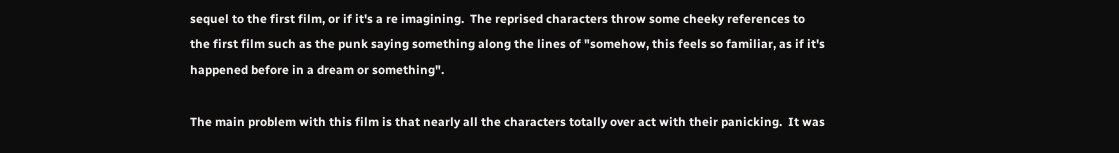sequel to the first film, or if it's a re imagining.  The reprised characters throw some cheeky references to the first film such as the punk saying something along the lines of "somehow, this feels so familiar, as if it's happened before in a dream or something".

The main problem with this film is that nearly all the characters totally over act with their panicking.  It was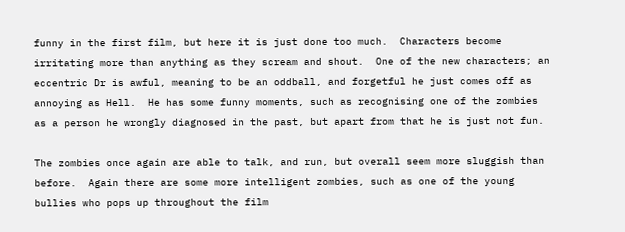funny in the first film, but here it is just done too much.  Characters become irritating more than anything as they scream and shout.  One of the new characters; an eccentric Dr is awful, meaning to be an oddball, and forgetful he just comes off as annoying as Hell.  He has some funny moments, such as recognising one of the zombies as a person he wrongly diagnosed in the past, but apart from that he is just not fun.

The zombies once again are able to talk, and run, but overall seem more sluggish than before.  Again there are some more intelligent zombies, such as one of the young bullies who pops up throughout the film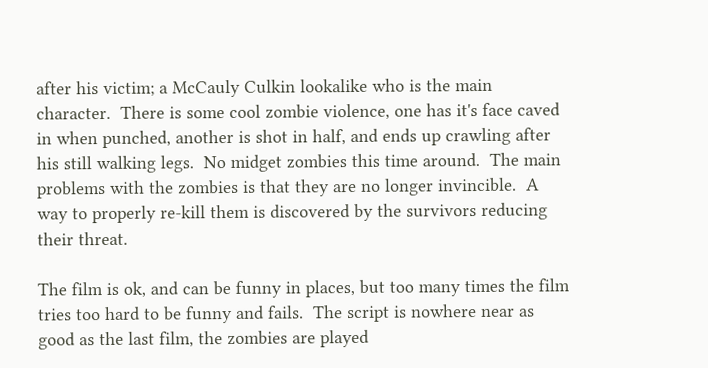after his victim; a McCauly Culkin lookalike who is the main character.  There is some cool zombie violence, one has it's face caved in when punched, another is shot in half, and ends up crawling after his still walking legs.  No midget zombies this time around.  The main problems with the zombies is that they are no longer invincible.  A way to properly re-kill them is discovered by the survivors reducing their threat.

The film is ok, and can be funny in places, but too many times the film tries too hard to be funny and fails.  The script is nowhere near as good as the last film, the zombies are played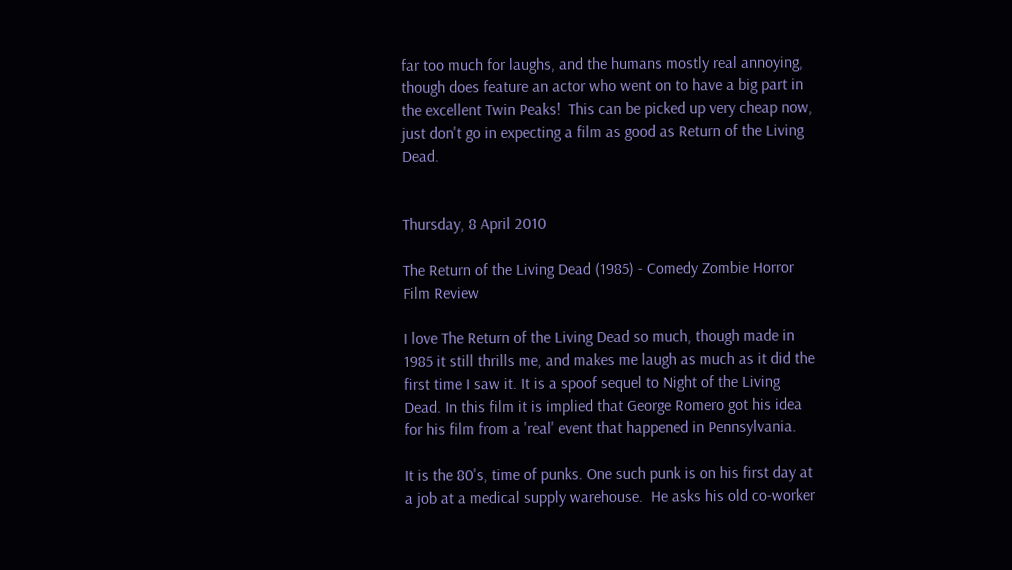far too much for laughs, and the humans mostly real annoying, though does feature an actor who went on to have a big part in the excellent Twin Peaks!  This can be picked up very cheap now, just don't go in expecting a film as good as Return of the Living Dead.


Thursday, 8 April 2010

The Return of the Living Dead (1985) - Comedy Zombie Horror Film Review

I love The Return of the Living Dead so much, though made in 1985 it still thrills me, and makes me laugh as much as it did the first time I saw it. It is a spoof sequel to Night of the Living Dead. In this film it is implied that George Romero got his idea for his film from a 'real' event that happened in Pennsylvania.

It is the 80's, time of punks. One such punk is on his first day at a job at a medical supply warehouse.  He asks his old co-worker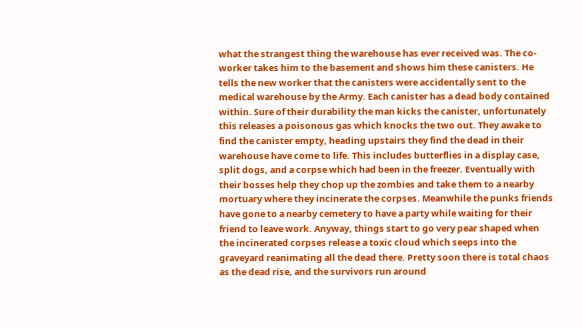what the strangest thing the warehouse has ever received was. The co-worker takes him to the basement and shows him these canisters. He tells the new worker that the canisters were accidentally sent to the medical warehouse by the Army. Each canister has a dead body contained within. Sure of their durability the man kicks the canister, unfortunately this releases a poisonous gas which knocks the two out. They awake to find the canister empty, heading upstairs they find the dead in their warehouse have come to life. This includes butterflies in a display case, split dogs, and a corpse which had been in the freezer. Eventually with their bosses help they chop up the zombies and take them to a nearby mortuary where they incinerate the corpses. Meanwhile the punks friends have gone to a nearby cemetery to have a party while waiting for their friend to leave work. Anyway, things start to go very pear shaped when the incinerated corpses release a toxic cloud which seeps into the graveyard reanimating all the dead there. Pretty soon there is total chaos as the dead rise, and the survivors run around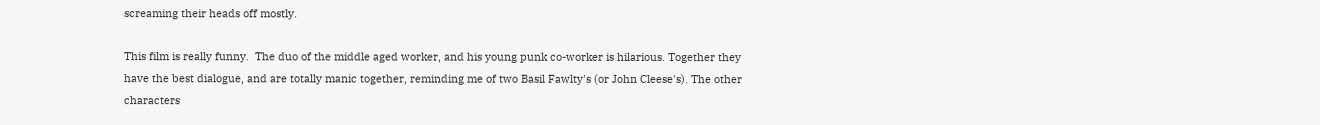screaming their heads off mostly.

This film is really funny.  The duo of the middle aged worker, and his young punk co-worker is hilarious. Together they have the best dialogue, and are totally manic together, reminding me of two Basil Fawlty's (or John Cleese's). The other characters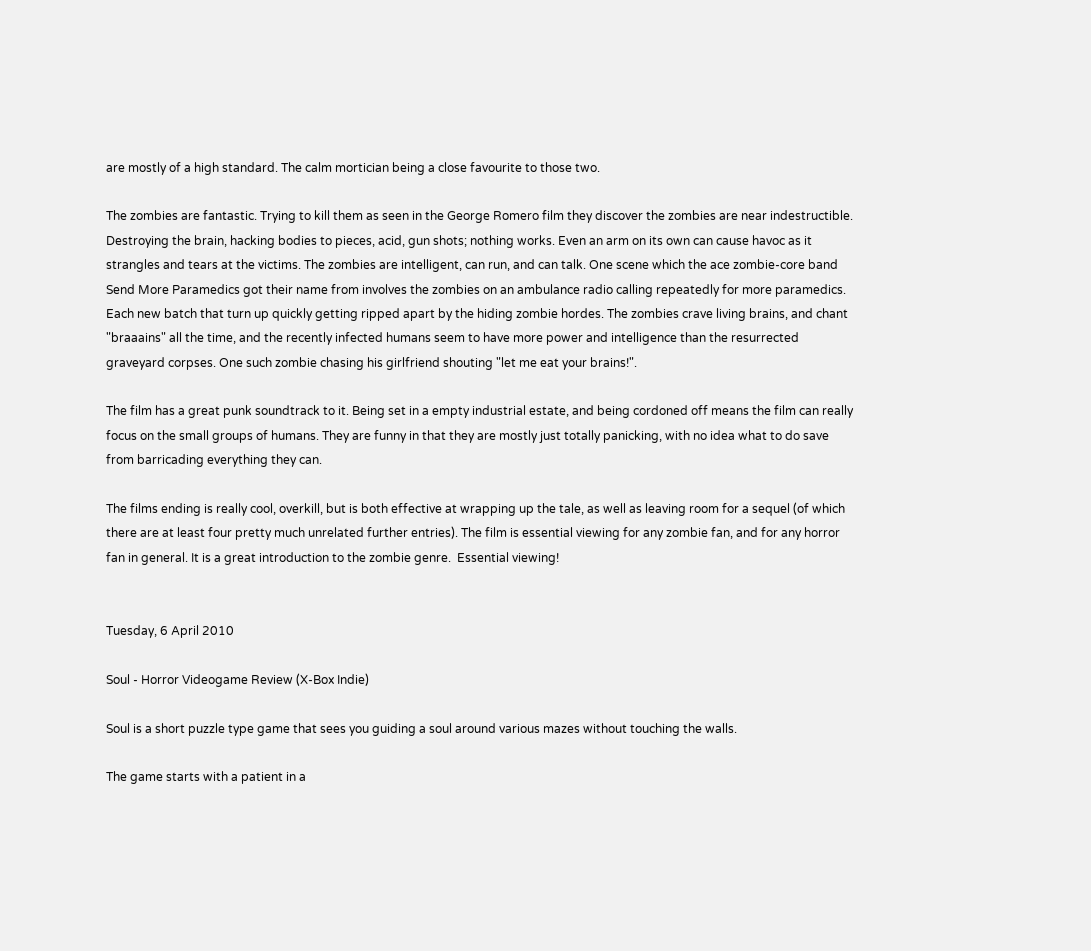are mostly of a high standard. The calm mortician being a close favourite to those two.

The zombies are fantastic. Trying to kill them as seen in the George Romero film they discover the zombies are near indestructible. Destroying the brain, hacking bodies to pieces, acid, gun shots; nothing works. Even an arm on its own can cause havoc as it strangles and tears at the victims. The zombies are intelligent, can run, and can talk. One scene which the ace zombie-core band Send More Paramedics got their name from involves the zombies on an ambulance radio calling repeatedly for more paramedics. Each new batch that turn up quickly getting ripped apart by the hiding zombie hordes. The zombies crave living brains, and chant "braaains" all the time, and the recently infected humans seem to have more power and intelligence than the resurrected graveyard corpses. One such zombie chasing his girlfriend shouting "let me eat your brains!".

The film has a great punk soundtrack to it. Being set in a empty industrial estate, and being cordoned off means the film can really focus on the small groups of humans. They are funny in that they are mostly just totally panicking, with no idea what to do save from barricading everything they can.

The films ending is really cool, overkill, but is both effective at wrapping up the tale, as well as leaving room for a sequel (of which there are at least four pretty much unrelated further entries). The film is essential viewing for any zombie fan, and for any horror fan in general. It is a great introduction to the zombie genre.  Essential viewing!


Tuesday, 6 April 2010

Soul - Horror Videogame Review (X-Box Indie)

Soul is a short puzzle type game that sees you guiding a soul around various mazes without touching the walls.

The game starts with a patient in a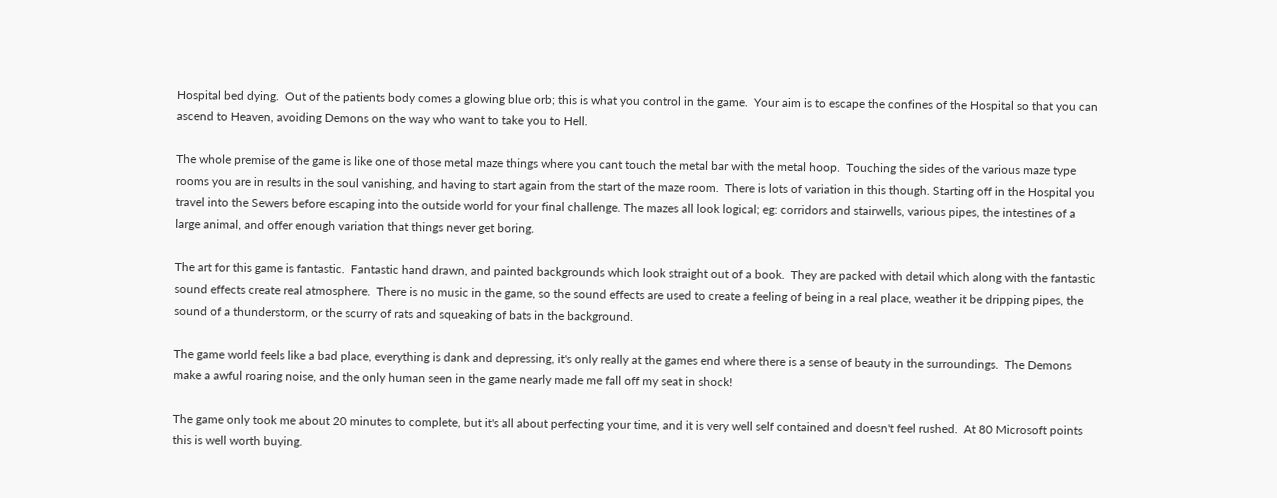Hospital bed dying.  Out of the patients body comes a glowing blue orb; this is what you control in the game.  Your aim is to escape the confines of the Hospital so that you can ascend to Heaven, avoiding Demons on the way who want to take you to Hell.

The whole premise of the game is like one of those metal maze things where you cant touch the metal bar with the metal hoop.  Touching the sides of the various maze type rooms you are in results in the soul vanishing, and having to start again from the start of the maze room.  There is lots of variation in this though. Starting off in the Hospital you travel into the Sewers before escaping into the outside world for your final challenge. The mazes all look logical; eg: corridors and stairwells, various pipes, the intestines of a large animal, and offer enough variation that things never get boring.

The art for this game is fantastic.  Fantastic hand drawn, and painted backgrounds which look straight out of a book.  They are packed with detail which along with the fantastic sound effects create real atmosphere.  There is no music in the game, so the sound effects are used to create a feeling of being in a real place, weather it be dripping pipes, the sound of a thunderstorm, or the scurry of rats and squeaking of bats in the background.

The game world feels like a bad place, everything is dank and depressing, it's only really at the games end where there is a sense of beauty in the surroundings.  The Demons make a awful roaring noise, and the only human seen in the game nearly made me fall off my seat in shock!

The game only took me about 20 minutes to complete, but it's all about perfecting your time, and it is very well self contained and doesn't feel rushed.  At 80 Microsoft points this is well worth buying.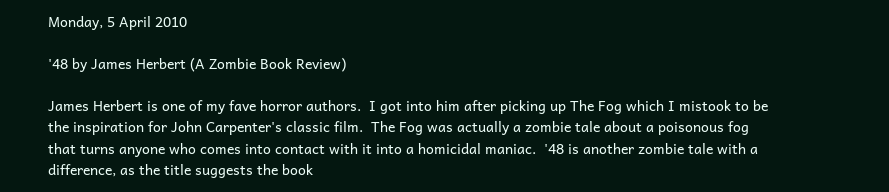Monday, 5 April 2010

'48 by James Herbert (A Zombie Book Review)

James Herbert is one of my fave horror authors.  I got into him after picking up The Fog which I mistook to be the inspiration for John Carpenter's classic film.  The Fog was actually a zombie tale about a poisonous fog that turns anyone who comes into contact with it into a homicidal maniac.  '48 is another zombie tale with a difference, as the title suggests the book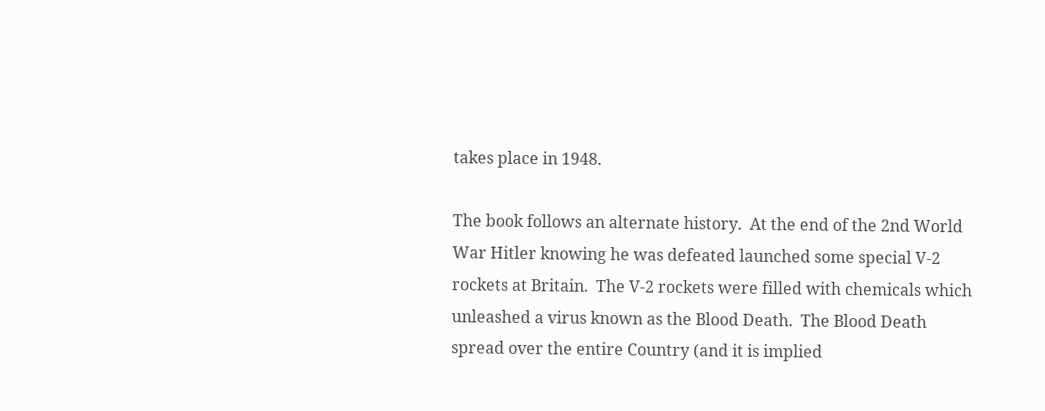takes place in 1948.

The book follows an alternate history.  At the end of the 2nd World War Hitler knowing he was defeated launched some special V-2 rockets at Britain.  The V-2 rockets were filled with chemicals which unleashed a virus known as the Blood Death.  The Blood Death spread over the entire Country (and it is implied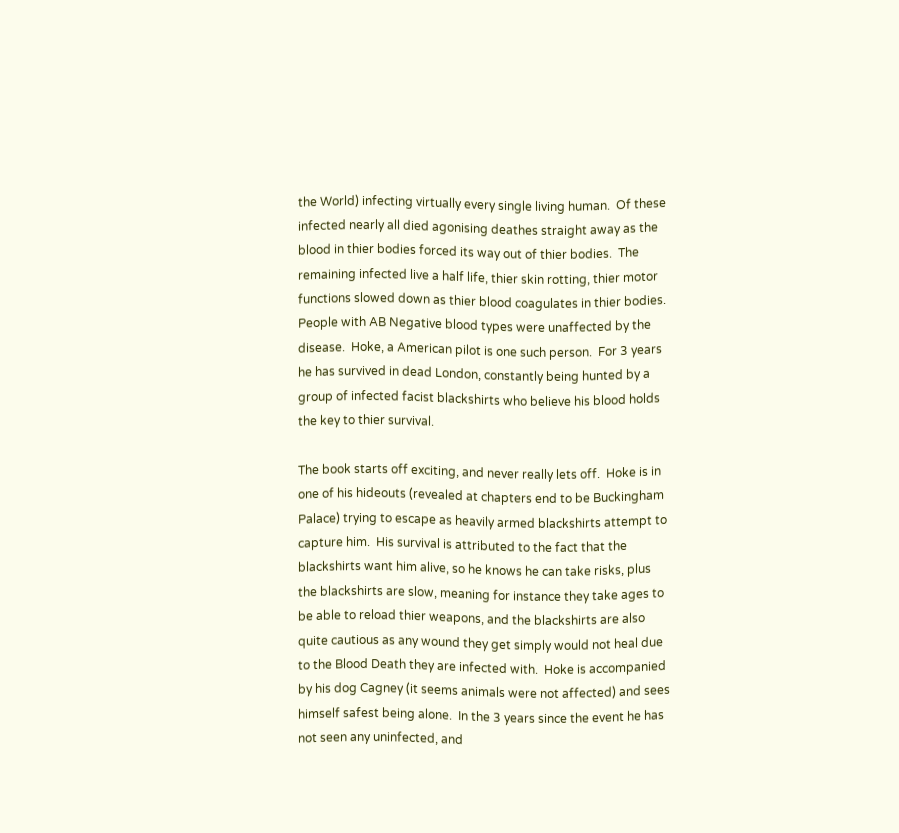the World) infecting virtually every single living human.  Of these infected nearly all died agonising deathes straight away as the blood in thier bodies forced its way out of thier bodies.  The remaining infected live a half life, thier skin rotting, thier motor functions slowed down as thier blood coagulates in thier bodies. People with AB Negative blood types were unaffected by the disease.  Hoke, a American pilot is one such person.  For 3 years he has survived in dead London, constantly being hunted by a group of infected facist blackshirts who believe his blood holds the key to thier survival.

The book starts off exciting, and never really lets off.  Hoke is in one of his hideouts (revealed at chapters end to be Buckingham Palace) trying to escape as heavily armed blackshirts attempt to capture him.  His survival is attributed to the fact that the blackshirts want him alive, so he knows he can take risks, plus the blackshirts are slow, meaning for instance they take ages to be able to reload thier weapons, and the blackshirts are also quite cautious as any wound they get simply would not heal due to the Blood Death they are infected with.  Hoke is accompanied by his dog Cagney (it seems animals were not affected) and sees himself safest being alone.  In the 3 years since the event he has not seen any uninfected, and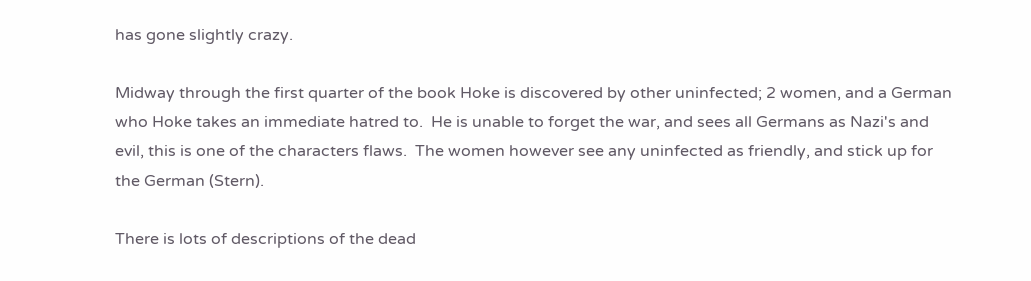has gone slightly crazy.

Midway through the first quarter of the book Hoke is discovered by other uninfected; 2 women, and a German who Hoke takes an immediate hatred to.  He is unable to forget the war, and sees all Germans as Nazi's and evil, this is one of the characters flaws.  The women however see any uninfected as friendly, and stick up for the German (Stern).

There is lots of descriptions of the dead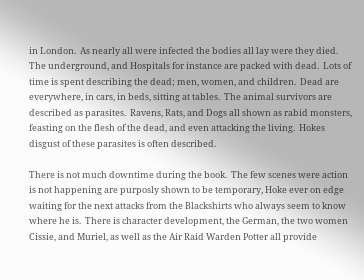in London.  As nearly all were infected the bodies all lay were they died.  The underground, and Hospitals for instance are packed with dead.  Lots of time is spent describing the dead; men, women, and children.  Dead are everywhere, in cars, in beds, sitting at tables.  The animal survivors are described as parasites.  Ravens, Rats, and Dogs all shown as rabid monsters, feasting on the flesh of the dead, and even attacking the living.  Hokes disgust of these parasites is often described.

There is not much downtime during the book.  The few scenes were action is not happening are purposly shown to be temporary, Hoke ever on edge waiting for the next attacks from the Blackshirts who always seem to know where he is.  There is character development, the German, the two women Cissie, and Muriel, as well as the Air Raid Warden Potter all provide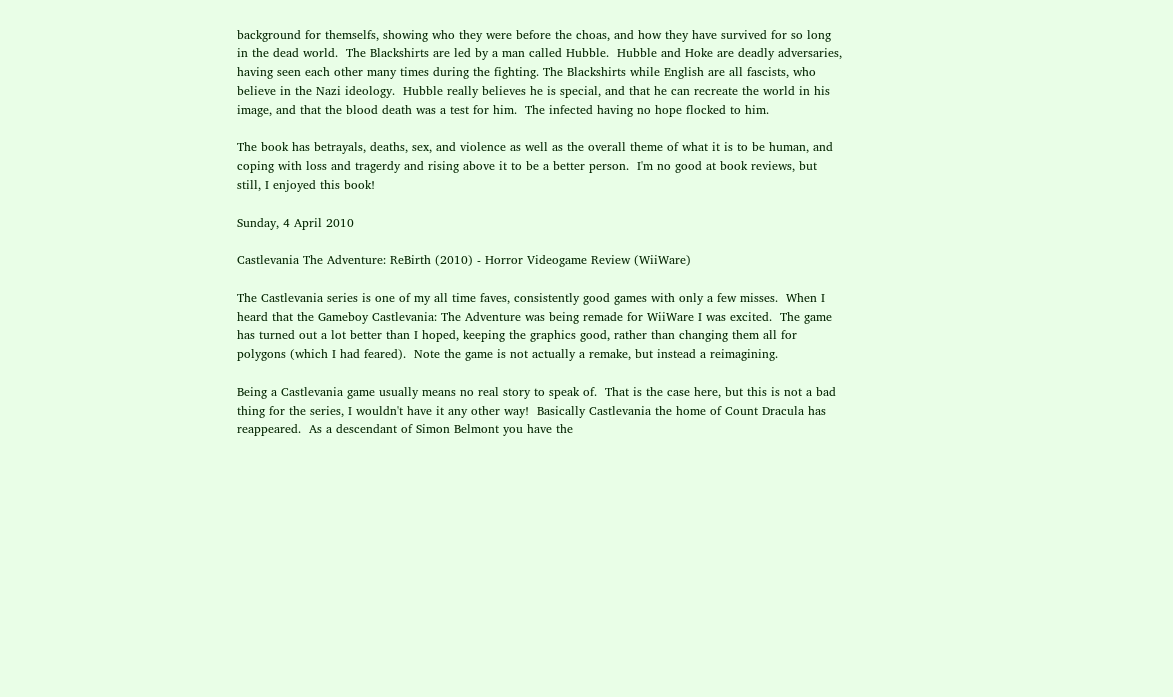background for themselfs, showing who they were before the choas, and how they have survived for so long in the dead world.  The Blackshirts are led by a man called Hubble.  Hubble and Hoke are deadly adversaries, having seen each other many times during the fighting. The Blackshirts while English are all fascists, who believe in the Nazi ideology.  Hubble really believes he is special, and that he can recreate the world in his image, and that the blood death was a test for him.  The infected having no hope flocked to him.

The book has betrayals, deaths, sex, and violence as well as the overall theme of what it is to be human, and coping with loss and tragerdy and rising above it to be a better person.  I'm no good at book reviews, but still, I enjoyed this book!

Sunday, 4 April 2010

Castlevania The Adventure: ReBirth (2010) - Horror Videogame Review (WiiWare)

The Castlevania series is one of my all time faves, consistently good games with only a few misses.  When I heard that the Gameboy Castlevania: The Adventure was being remade for WiiWare I was excited.  The game has turned out a lot better than I hoped, keeping the graphics good, rather than changing them all for polygons (which I had feared).  Note the game is not actually a remake, but instead a reimagining.

Being a Castlevania game usually means no real story to speak of.  That is the case here, but this is not a bad thing for the series, I wouldn't have it any other way!  Basically Castlevania the home of Count Dracula has reappeared.  As a descendant of Simon Belmont you have the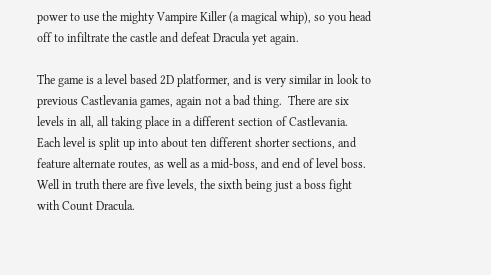power to use the mighty Vampire Killer (a magical whip), so you head off to infiltrate the castle and defeat Dracula yet again.

The game is a level based 2D platformer, and is very similar in look to previous Castlevania games, again not a bad thing.  There are six levels in all, all taking place in a different section of Castlevania.  Each level is split up into about ten different shorter sections, and feature alternate routes, as well as a mid-boss, and end of level boss. Well in truth there are five levels, the sixth being just a boss fight with Count Dracula.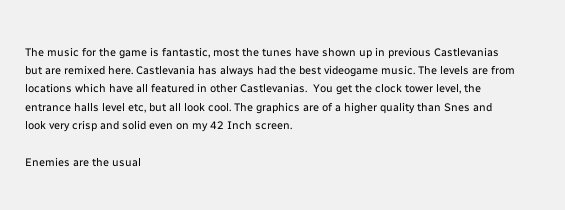The music for the game is fantastic, most the tunes have shown up in previous Castlevanias but are remixed here. Castlevania has always had the best videogame music. The levels are from locations which have all featured in other Castlevanias.  You get the clock tower level, the entrance halls level etc, but all look cool. The graphics are of a higher quality than Snes and look very crisp and solid even on my 42 Inch screen.

Enemies are the usual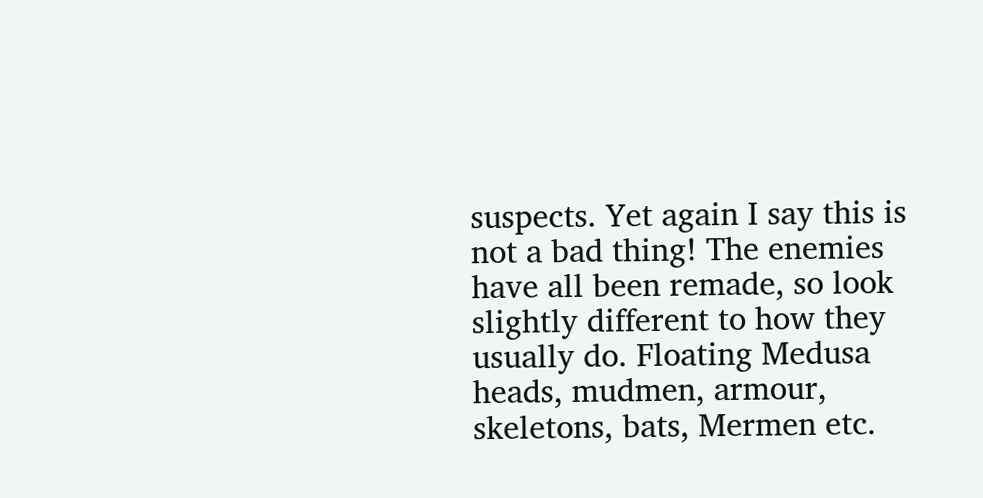suspects. Yet again I say this is not a bad thing! The enemies have all been remade, so look slightly different to how they usually do. Floating Medusa heads, mudmen, armour, skeletons, bats, Mermen etc.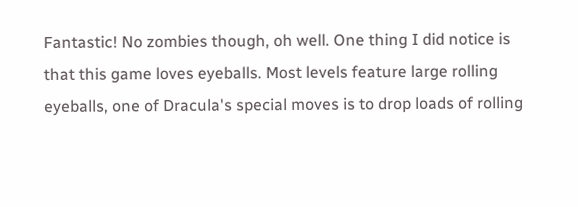Fantastic! No zombies though, oh well. One thing I did notice is that this game loves eyeballs. Most levels feature large rolling eyeballs, one of Dracula's special moves is to drop loads of rolling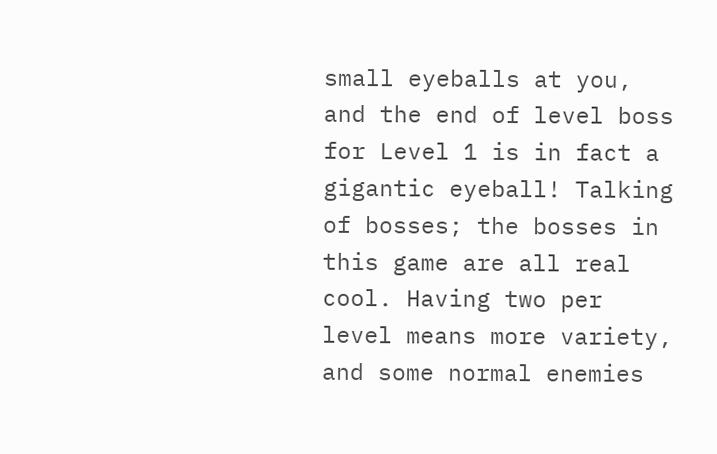small eyeballs at you, and the end of level boss for Level 1 is in fact a gigantic eyeball! Talking of bosses; the bosses in this game are all real cool. Having two per level means more variety, and some normal enemies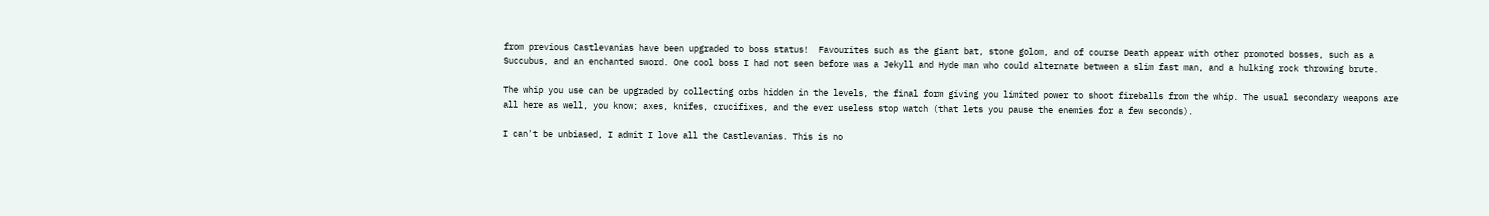from previous Castlevanias have been upgraded to boss status!  Favourites such as the giant bat, stone golom, and of course Death appear with other promoted bosses, such as a Succubus, and an enchanted sword. One cool boss I had not seen before was a Jekyll and Hyde man who could alternate between a slim fast man, and a hulking rock throwing brute.

The whip you use can be upgraded by collecting orbs hidden in the levels, the final form giving you limited power to shoot fireballs from the whip. The usual secondary weapons are all here as well, you know; axes, knifes, crucifixes, and the ever useless stop watch (that lets you pause the enemies for a few seconds).

I can't be unbiased, I admit I love all the Castlevanias. This is no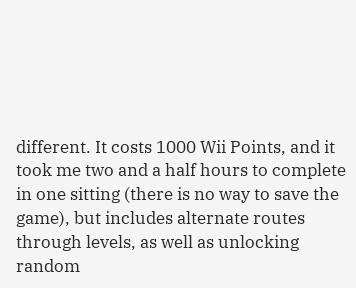different. It costs 1000 Wii Points, and it took me two and a half hours to complete in one sitting (there is no way to save the game), but includes alternate routes through levels, as well as unlocking random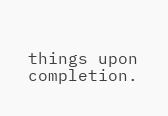things upon completion.